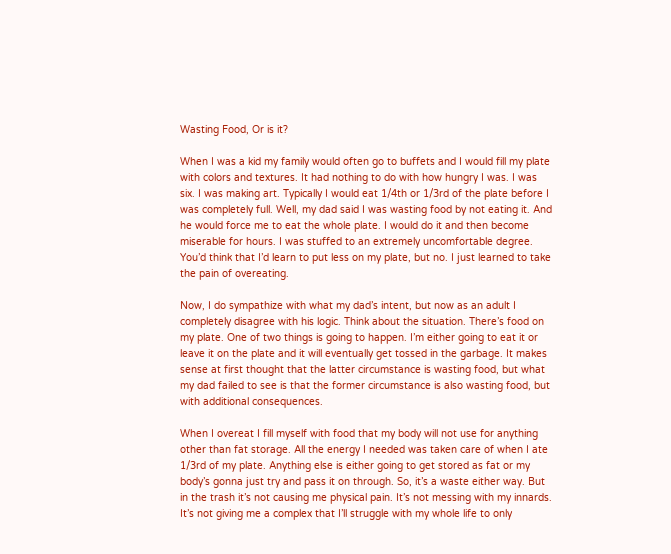Wasting Food, Or is it?

When I was a kid my family would often go to buffets and I would fill my plate with colors and textures. It had nothing to do with how hungry I was. I was six. I was making art. Typically I would eat 1/4th or 1/3rd of the plate before I was completely full. Well, my dad said I was wasting food by not eating it. And he would force me to eat the whole plate. I would do it and then become miserable for hours. I was stuffed to an extremely uncomfortable degree. You’d think that I’d learn to put less on my plate, but no. I just learned to take the pain of overeating.

Now, I do sympathize with what my dad’s intent, but now as an adult I completely disagree with his logic. Think about the situation. There’s food on my plate. One of two things is going to happen. I’m either going to eat it or leave it on the plate and it will eventually get tossed in the garbage. It makes sense at first thought that the latter circumstance is wasting food, but what my dad failed to see is that the former circumstance is also wasting food, but with additional consequences.

When I overeat I fill myself with food that my body will not use for anything other than fat storage. All the energy I needed was taken care of when I ate 1/3rd of my plate. Anything else is either going to get stored as fat or my body’s gonna just try and pass it on through. So, it’s a waste either way. But in the trash it’s not causing me physical pain. It’s not messing with my innards. It’s not giving me a complex that I’ll struggle with my whole life to only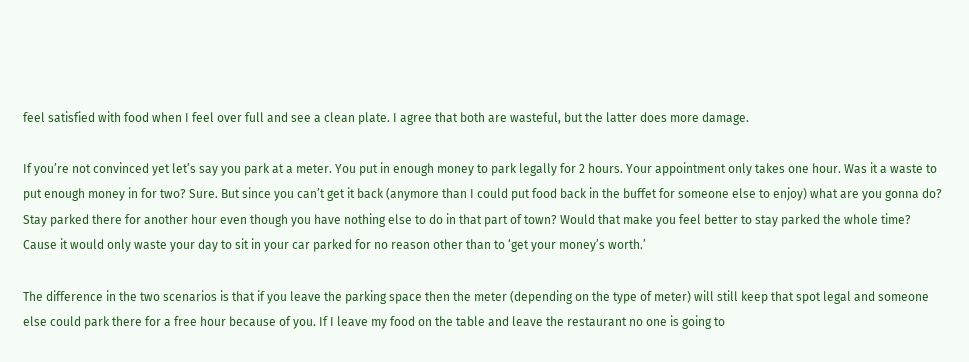feel satisfied with food when I feel over full and see a clean plate. I agree that both are wasteful, but the latter does more damage.

If you’re not convinced yet let’s say you park at a meter. You put in enough money to park legally for 2 hours. Your appointment only takes one hour. Was it a waste to put enough money in for two? Sure. But since you can’t get it back (anymore than I could put food back in the buffet for someone else to enjoy) what are you gonna do? Stay parked there for another hour even though you have nothing else to do in that part of town? Would that make you feel better to stay parked the whole time? Cause it would only waste your day to sit in your car parked for no reason other than to ‘get your money’s worth.’

The difference in the two scenarios is that if you leave the parking space then the meter (depending on the type of meter) will still keep that spot legal and someone else could park there for a free hour because of you. If I leave my food on the table and leave the restaurant no one is going to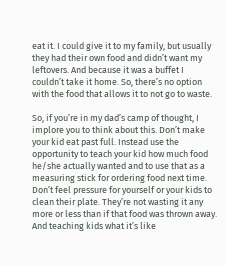eat it. I could give it to my family, but usually they had their own food and didn’t want my leftovers. And because it was a buffet I couldn’t take it home. So, there’s no option with the food that allows it to not go to waste.

So, if you’re in my dad’s camp of thought, I implore you to think about this. Don’t make your kid eat past full. Instead use the opportunity to teach your kid how much food he/she actually wanted and to use that as a measuring stick for ordering food next time. Don’t feel pressure for yourself or your kids to clean their plate. They’re not wasting it any more or less than if that food was thrown away. And teaching kids what it’s like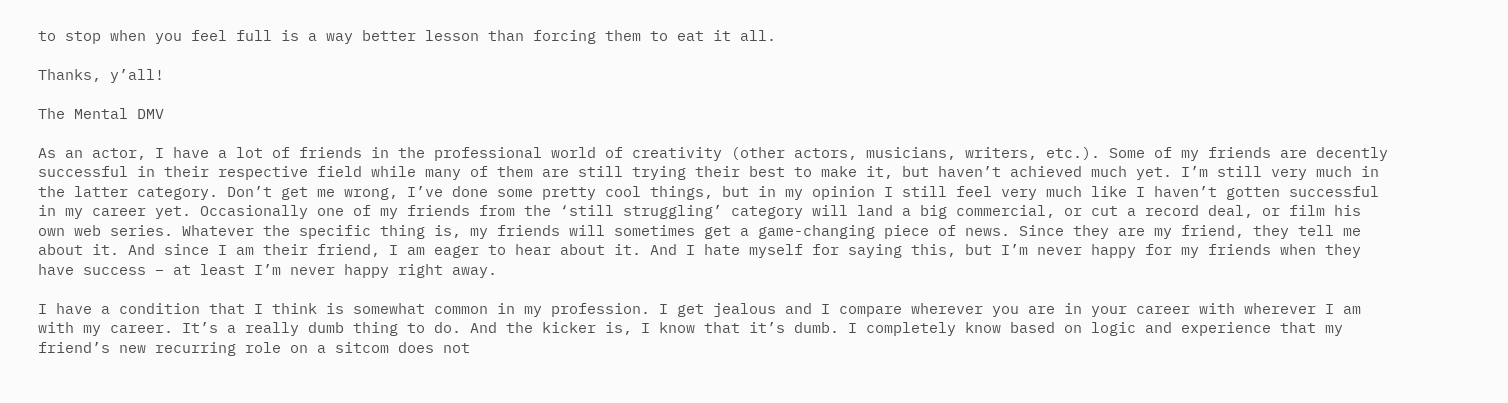to stop when you feel full is a way better lesson than forcing them to eat it all.

Thanks, y’all!

The Mental DMV

As an actor, I have a lot of friends in the professional world of creativity (other actors, musicians, writers, etc.). Some of my friends are decently successful in their respective field while many of them are still trying their best to make it, but haven’t achieved much yet. I’m still very much in the latter category. Don’t get me wrong, I’ve done some pretty cool things, but in my opinion I still feel very much like I haven’t gotten successful in my career yet. Occasionally one of my friends from the ‘still struggling’ category will land a big commercial, or cut a record deal, or film his own web series. Whatever the specific thing is, my friends will sometimes get a game-changing piece of news. Since they are my friend, they tell me about it. And since I am their friend, I am eager to hear about it. And I hate myself for saying this, but I’m never happy for my friends when they have success – at least I’m never happy right away.

I have a condition that I think is somewhat common in my profession. I get jealous and I compare wherever you are in your career with wherever I am with my career. It’s a really dumb thing to do. And the kicker is, I know that it’s dumb. I completely know based on logic and experience that my friend’s new recurring role on a sitcom does not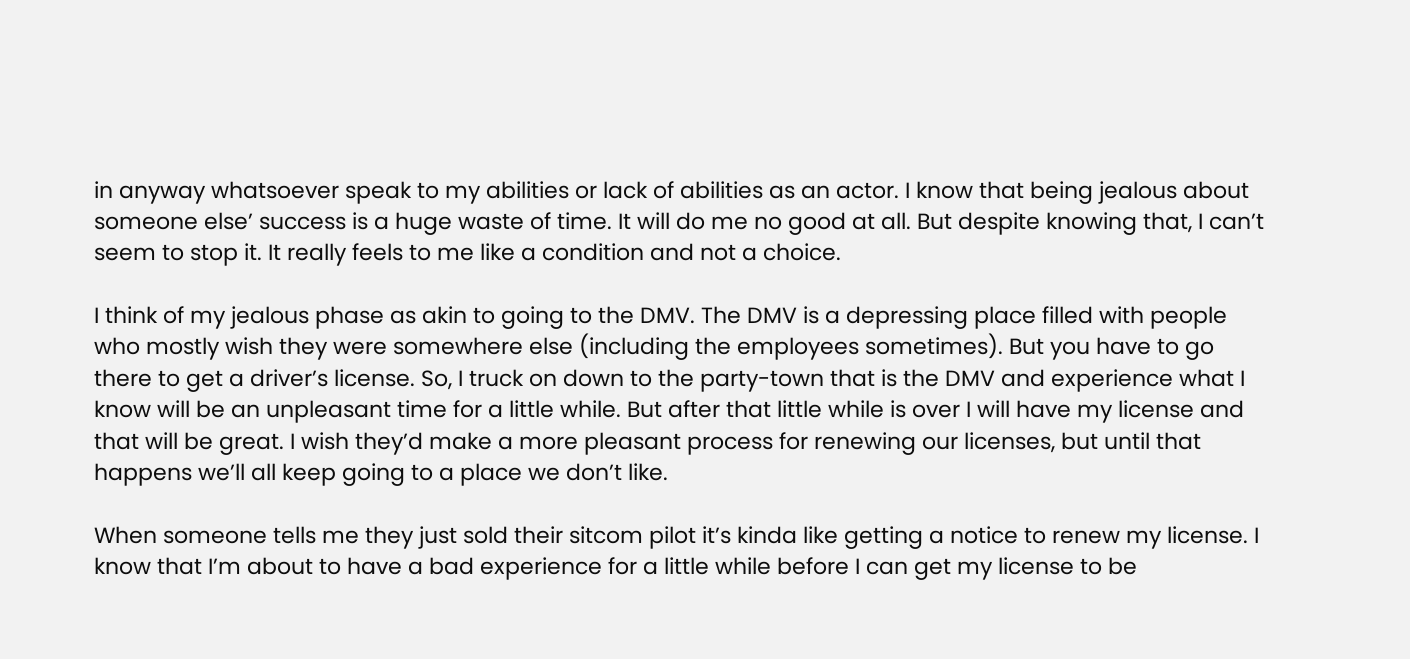in anyway whatsoever speak to my abilities or lack of abilities as an actor. I know that being jealous about someone else’ success is a huge waste of time. It will do me no good at all. But despite knowing that, I can’t seem to stop it. It really feels to me like a condition and not a choice.

I think of my jealous phase as akin to going to the DMV. The DMV is a depressing place filled with people who mostly wish they were somewhere else (including the employees sometimes). But you have to go there to get a driver’s license. So, I truck on down to the party-town that is the DMV and experience what I know will be an unpleasant time for a little while. But after that little while is over I will have my license and that will be great. I wish they’d make a more pleasant process for renewing our licenses, but until that happens we’ll all keep going to a place we don’t like.

When someone tells me they just sold their sitcom pilot it’s kinda like getting a notice to renew my license. I know that I’m about to have a bad experience for a little while before I can get my license to be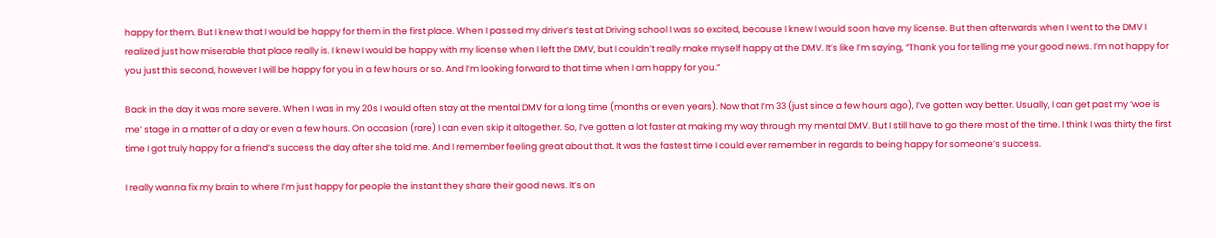happy for them. But I knew that I would be happy for them in the first place. When I passed my driver’s test at Driving school I was so excited, because I knew I would soon have my license. But then afterwards when I went to the DMV I realized just how miserable that place really is. I knew I would be happy with my license when I left the DMV, but I couldn’t really make myself happy at the DMV. It’s like I’m saying, “Thank you for telling me your good news. I’m not happy for you just this second, however I will be happy for you in a few hours or so. And I’m looking forward to that time when I am happy for you.”

Back in the day it was more severe. When I was in my 20s I would often stay at the mental DMV for a long time (months or even years). Now that I’m 33 (just since a few hours ago), I’ve gotten way better. Usually, I can get past my ‘woe is me’ stage in a matter of a day or even a few hours. On occasion (rare) I can even skip it altogether. So, I’ve gotten a lot faster at making my way through my mental DMV. But I still have to go there most of the time. I think I was thirty the first time I got truly happy for a friend’s success the day after she told me. And I remember feeling great about that. It was the fastest time I could ever remember in regards to being happy for someone’s success.

I really wanna fix my brain to where I’m just happy for people the instant they share their good news. It’s on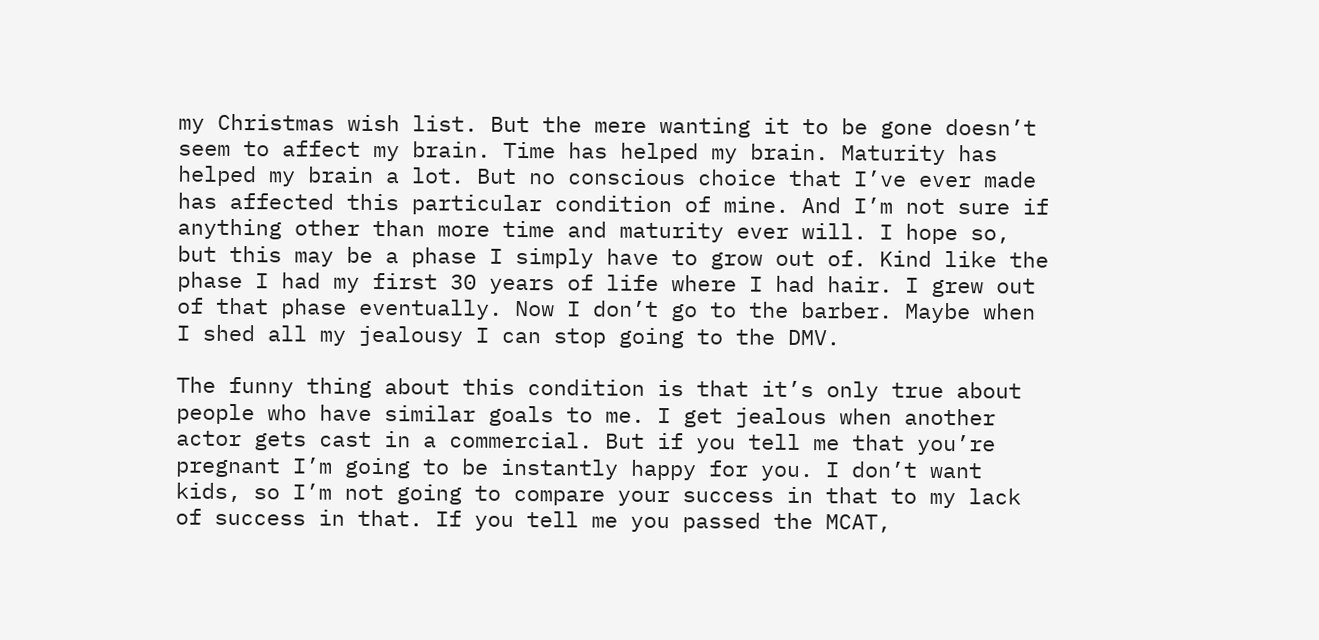my Christmas wish list. But the mere wanting it to be gone doesn’t seem to affect my brain. Time has helped my brain. Maturity has helped my brain a lot. But no conscious choice that I’ve ever made has affected this particular condition of mine. And I’m not sure if anything other than more time and maturity ever will. I hope so, but this may be a phase I simply have to grow out of. Kind like the phase I had my first 30 years of life where I had hair. I grew out of that phase eventually. Now I don’t go to the barber. Maybe when I shed all my jealousy I can stop going to the DMV.

The funny thing about this condition is that it’s only true about people who have similar goals to me. I get jealous when another actor gets cast in a commercial. But if you tell me that you’re pregnant I’m going to be instantly happy for you. I don’t want kids, so I’m not going to compare your success in that to my lack of success in that. If you tell me you passed the MCAT,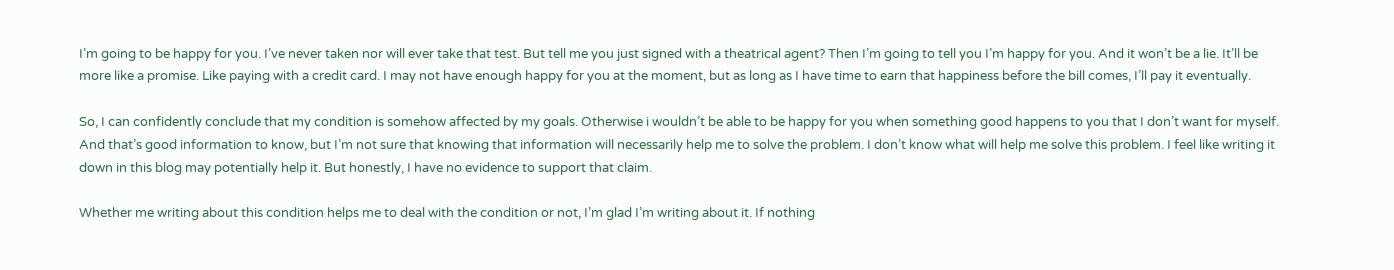I’m going to be happy for you. I’ve never taken nor will ever take that test. But tell me you just signed with a theatrical agent? Then I’m going to tell you I’m happy for you. And it won’t be a lie. It’ll be more like a promise. Like paying with a credit card. I may not have enough happy for you at the moment, but as long as I have time to earn that happiness before the bill comes, I’ll pay it eventually.

So, I can confidently conclude that my condition is somehow affected by my goals. Otherwise i wouldn’t be able to be happy for you when something good happens to you that I don’t want for myself. And that’s good information to know, but I’m not sure that knowing that information will necessarily help me to solve the problem. I don’t know what will help me solve this problem. I feel like writing it down in this blog may potentially help it. But honestly, I have no evidence to support that claim.

Whether me writing about this condition helps me to deal with the condition or not, I’m glad I’m writing about it. If nothing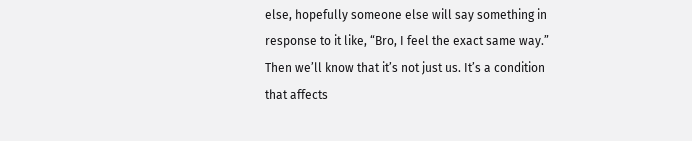else, hopefully someone else will say something in response to it like, “Bro, I feel the exact same way.” Then we’ll know that it’s not just us. It’s a condition that affects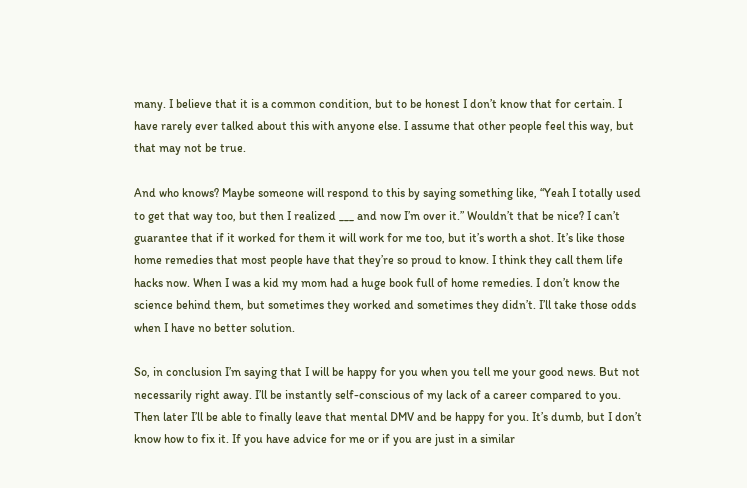many. I believe that it is a common condition, but to be honest I don’t know that for certain. I have rarely ever talked about this with anyone else. I assume that other people feel this way, but that may not be true.

And who knows? Maybe someone will respond to this by saying something like, “Yeah I totally used to get that way too, but then I realized ___ and now I’m over it.” Wouldn’t that be nice? I can’t guarantee that if it worked for them it will work for me too, but it’s worth a shot. It’s like those home remedies that most people have that they’re so proud to know. I think they call them life hacks now. When I was a kid my mom had a huge book full of home remedies. I don’t know the science behind them, but sometimes they worked and sometimes they didn’t. I’ll take those odds when I have no better solution.

So, in conclusion I’m saying that I will be happy for you when you tell me your good news. But not necessarily right away. I’ll be instantly self-conscious of my lack of a career compared to you. Then later I’ll be able to finally leave that mental DMV and be happy for you. It’s dumb, but I don’t know how to fix it. If you have advice for me or if you are just in a similar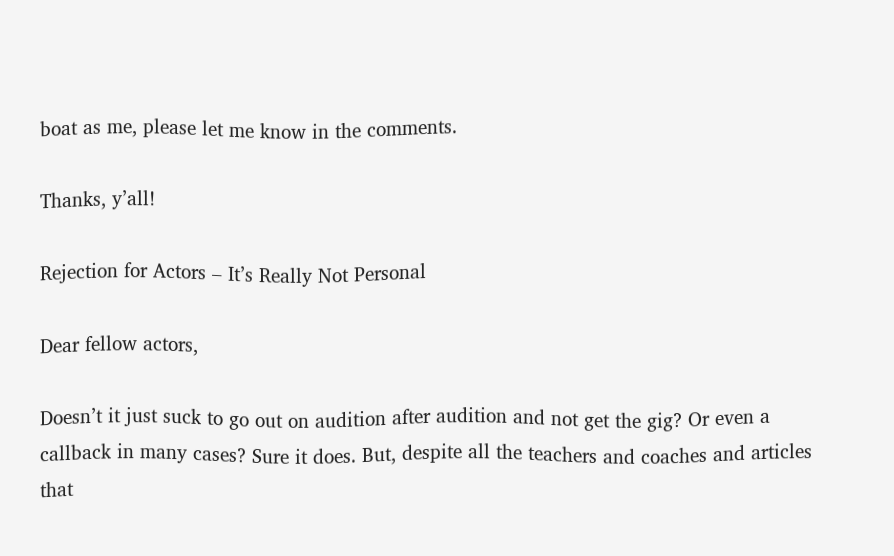boat as me, please let me know in the comments.

Thanks, y’all!

Rejection for Actors – It’s Really Not Personal

Dear fellow actors,

Doesn’t it just suck to go out on audition after audition and not get the gig? Or even a callback in many cases? Sure it does. But, despite all the teachers and coaches and articles that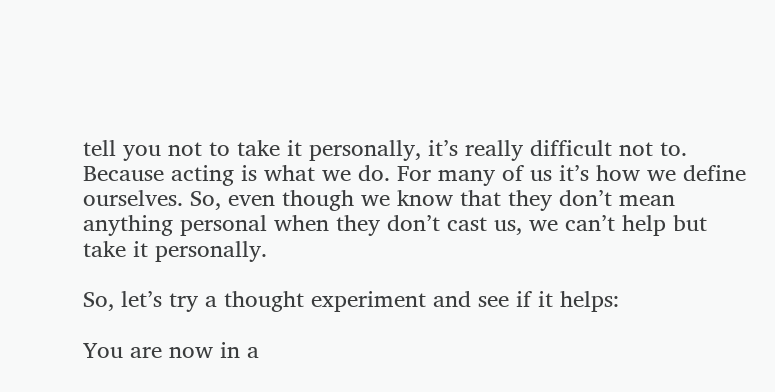tell you not to take it personally, it’s really difficult not to. Because acting is what we do. For many of us it’s how we define ourselves. So, even though we know that they don’t mean anything personal when they don’t cast us, we can’t help but take it personally.

So, let’s try a thought experiment and see if it helps:

You are now in a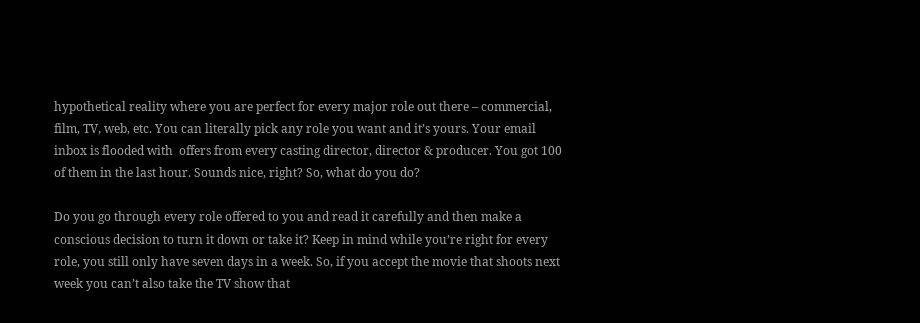hypothetical reality where you are perfect for every major role out there – commercial, film, TV, web, etc. You can literally pick any role you want and it’s yours. Your email inbox is flooded with  offers from every casting director, director & producer. You got 100 of them in the last hour. Sounds nice, right? So, what do you do?

Do you go through every role offered to you and read it carefully and then make a conscious decision to turn it down or take it? Keep in mind while you’re right for every role, you still only have seven days in a week. So, if you accept the movie that shoots next week you can’t also take the TV show that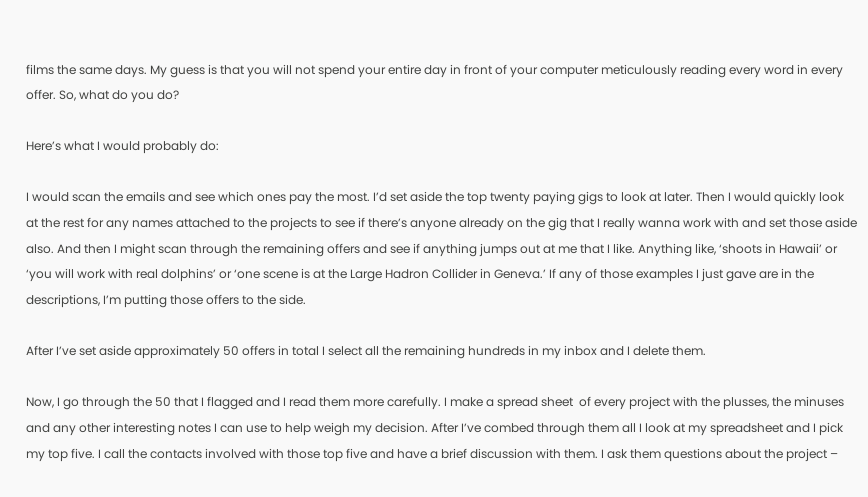films the same days. My guess is that you will not spend your entire day in front of your computer meticulously reading every word in every offer. So, what do you do?

Here’s what I would probably do:

I would scan the emails and see which ones pay the most. I’d set aside the top twenty paying gigs to look at later. Then I would quickly look at the rest for any names attached to the projects to see if there’s anyone already on the gig that I really wanna work with and set those aside also. And then I might scan through the remaining offers and see if anything jumps out at me that I like. Anything like, ‘shoots in Hawaii’ or ‘you will work with real dolphins’ or ‘one scene is at the Large Hadron Collider in Geneva.’ If any of those examples I just gave are in the descriptions, I’m putting those offers to the side.

After I’ve set aside approximately 50 offers in total I select all the remaining hundreds in my inbox and I delete them.

Now, I go through the 50 that I flagged and I read them more carefully. I make a spread sheet  of every project with the plusses, the minuses and any other interesting notes I can use to help weigh my decision. After I’ve combed through them all I look at my spreadsheet and I pick my top five. I call the contacts involved with those top five and have a brief discussion with them. I ask them questions about the project –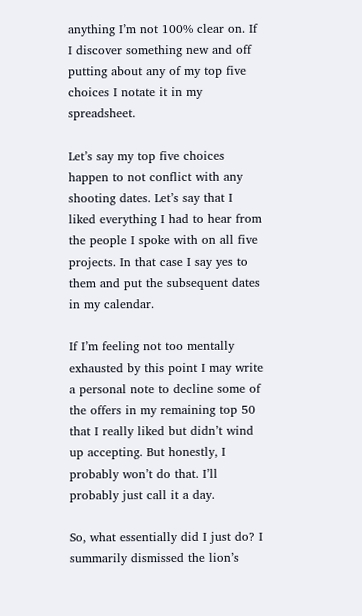anything I’m not 100% clear on. If I discover something new and off putting about any of my top five choices I notate it in my spreadsheet.

Let’s say my top five choices happen to not conflict with any shooting dates. Let’s say that I liked everything I had to hear from the people I spoke with on all five projects. In that case I say yes to them and put the subsequent dates in my calendar.

If I’m feeling not too mentally exhausted by this point I may write a personal note to decline some of the offers in my remaining top 50 that I really liked but didn’t wind up accepting. But honestly, I probably won’t do that. I’ll probably just call it a day.

So, what essentially did I just do? I summarily dismissed the lion’s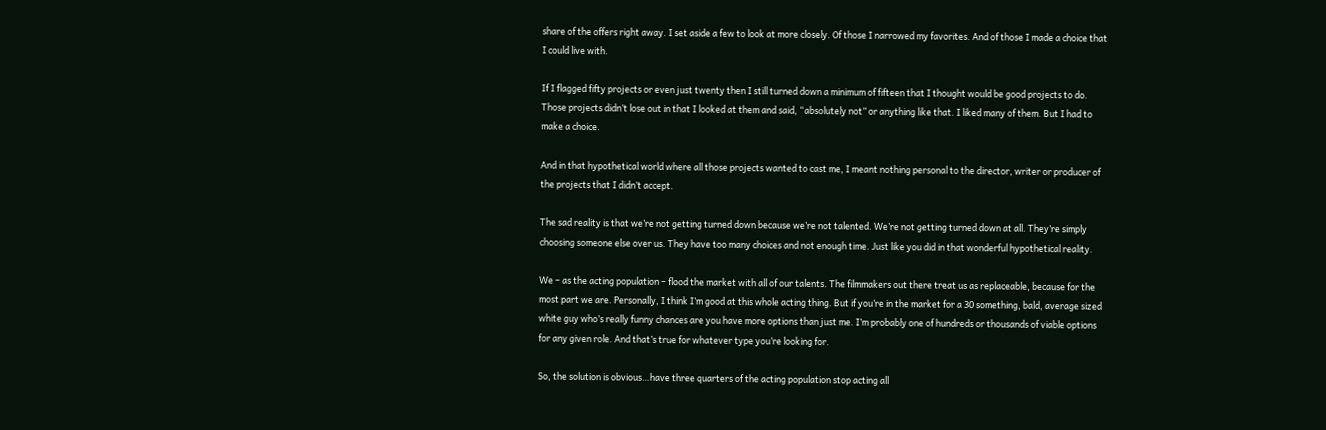share of the offers right away. I set aside a few to look at more closely. Of those I narrowed my favorites. And of those I made a choice that I could live with.

If I flagged fifty projects or even just twenty then I still turned down a minimum of fifteen that I thought would be good projects to do. Those projects didn’t lose out in that I looked at them and said, “absolutely not” or anything like that. I liked many of them. But I had to make a choice.

And in that hypothetical world where all those projects wanted to cast me, I meant nothing personal to the director, writer or producer of the projects that I didn’t accept.

The sad reality is that we’re not getting turned down because we’re not talented. We’re not getting turned down at all. They’re simply choosing someone else over us. They have too many choices and not enough time. Just like you did in that wonderful hypothetical reality.

We – as the acting population – flood the market with all of our talents. The filmmakers out there treat us as replaceable, because for the most part we are. Personally, I think I’m good at this whole acting thing. But if you’re in the market for a 30 something, bald, average sized white guy who’s really funny chances are you have more options than just me. I’m probably one of hundreds or thousands of viable options for any given role. And that’s true for whatever type you’re looking for.

So, the solution is obvious…have three quarters of the acting population stop acting all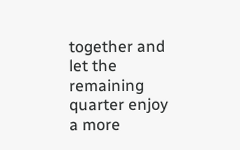together and let the remaining quarter enjoy a more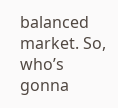balanced market. So, who’s gonna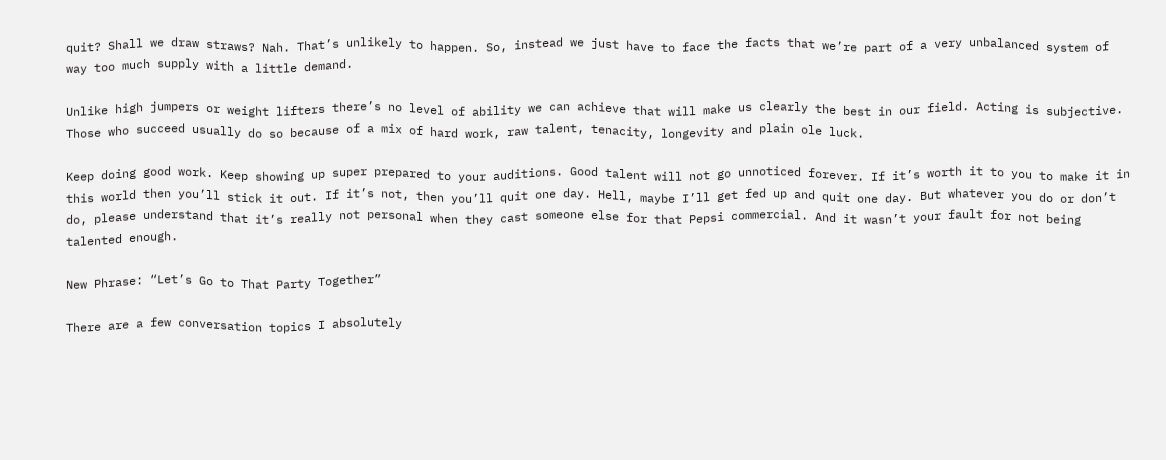quit? Shall we draw straws? Nah. That’s unlikely to happen. So, instead we just have to face the facts that we’re part of a very unbalanced system of way too much supply with a little demand.

Unlike high jumpers or weight lifters there’s no level of ability we can achieve that will make us clearly the best in our field. Acting is subjective. Those who succeed usually do so because of a mix of hard work, raw talent, tenacity, longevity and plain ole luck.

Keep doing good work. Keep showing up super prepared to your auditions. Good talent will not go unnoticed forever. If it’s worth it to you to make it in this world then you’ll stick it out. If it’s not, then you’ll quit one day. Hell, maybe I’ll get fed up and quit one day. But whatever you do or don’t do, please understand that it’s really not personal when they cast someone else for that Pepsi commercial. And it wasn’t your fault for not being talented enough.

New Phrase: “Let’s Go to That Party Together”

There are a few conversation topics I absolutely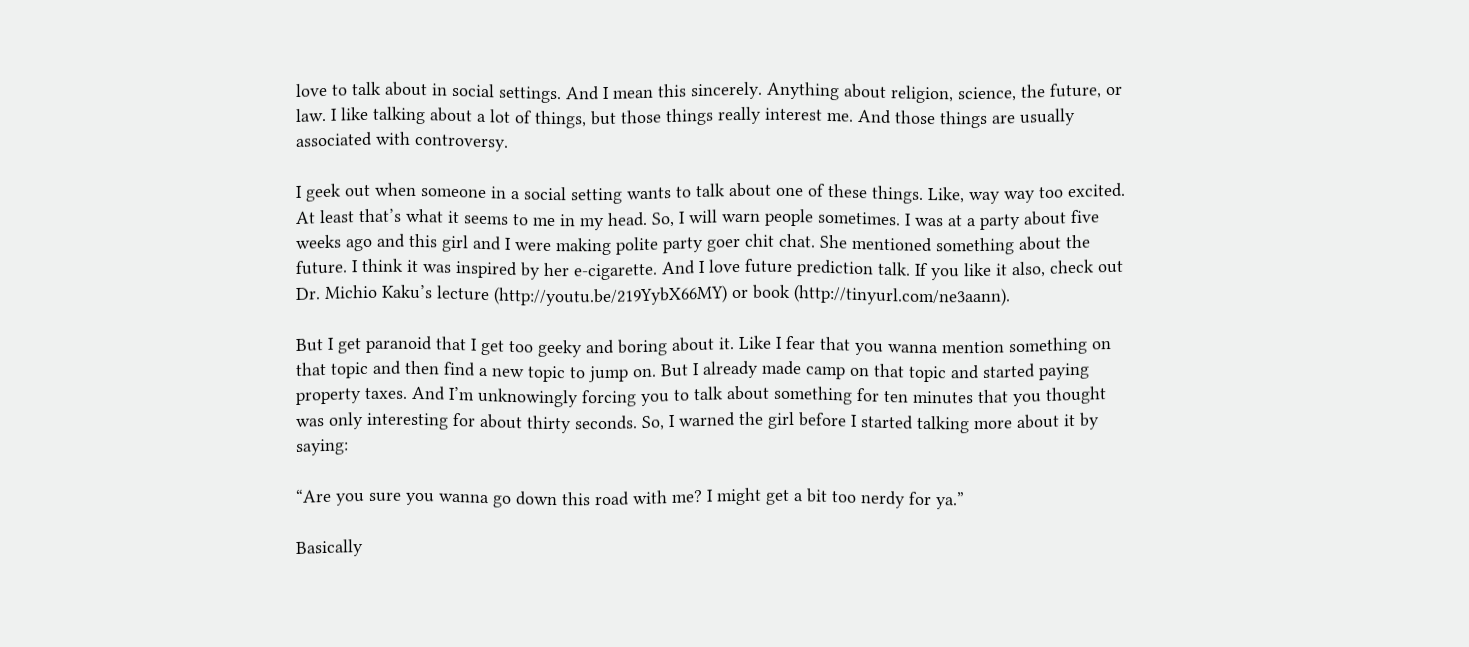love to talk about in social settings. And I mean this sincerely. Anything about religion, science, the future, or law. I like talking about a lot of things, but those things really interest me. And those things are usually associated with controversy.

I geek out when someone in a social setting wants to talk about one of these things. Like, way way too excited. At least that’s what it seems to me in my head. So, I will warn people sometimes. I was at a party about five weeks ago and this girl and I were making polite party goer chit chat. She mentioned something about the future. I think it was inspired by her e-cigarette. And I love future prediction talk. If you like it also, check out Dr. Michio Kaku’s lecture (http://youtu.be/219YybX66MY) or book (http://tinyurl.com/ne3aann).

But I get paranoid that I get too geeky and boring about it. Like I fear that you wanna mention something on that topic and then find a new topic to jump on. But I already made camp on that topic and started paying property taxes. And I’m unknowingly forcing you to talk about something for ten minutes that you thought was only interesting for about thirty seconds. So, I warned the girl before I started talking more about it by saying:

“Are you sure you wanna go down this road with me? I might get a bit too nerdy for ya.”

Basically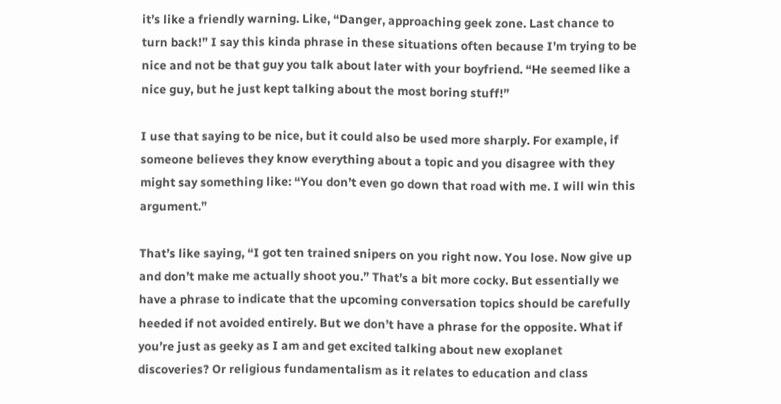it’s like a friendly warning. Like, “Danger, approaching geek zone. Last chance to turn back!” I say this kinda phrase in these situations often because I’m trying to be nice and not be that guy you talk about later with your boyfriend. “He seemed like a nice guy, but he just kept talking about the most boring stuff!”

I use that saying to be nice, but it could also be used more sharply. For example, if someone believes they know everything about a topic and you disagree with they might say something like: “You don’t even go down that road with me. I will win this argument.”

That’s like saying, “I got ten trained snipers on you right now. You lose. Now give up and don’t make me actually shoot you.” That’s a bit more cocky. But essentially we have a phrase to indicate that the upcoming conversation topics should be carefully heeded if not avoided entirely. But we don’t have a phrase for the opposite. What if you’re just as geeky as I am and get excited talking about new exoplanet discoveries? Or religious fundamentalism as it relates to education and class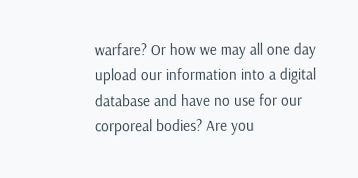warfare? Or how we may all one day upload our information into a digital database and have no use for our corporeal bodies? Are you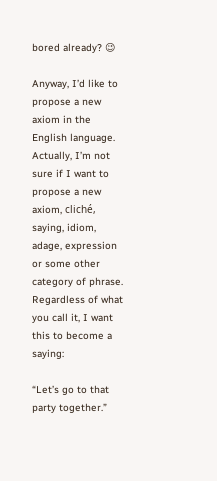bored already? 😉

Anyway, I’d like to propose a new axiom in the English language. Actually, I’m not sure if I want to propose a new axiom, cliché, saying, idiom, adage, expression or some other category of phrase. Regardless of what you call it, I want this to become a saying:

“Let’s go to that party together.”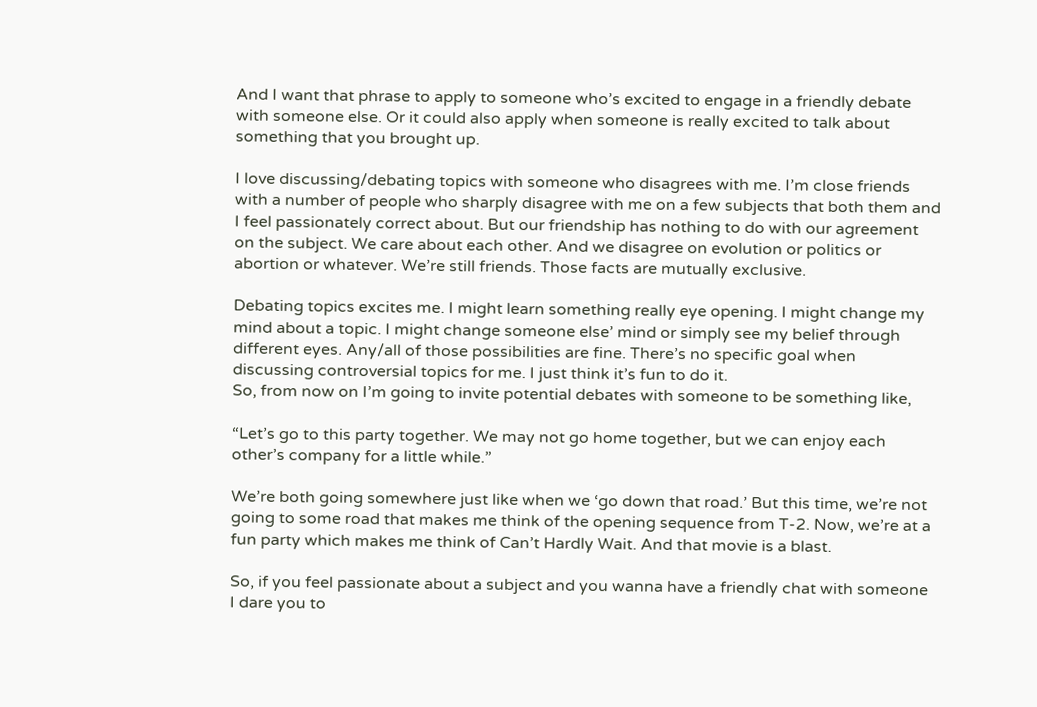And I want that phrase to apply to someone who’s excited to engage in a friendly debate with someone else. Or it could also apply when someone is really excited to talk about something that you brought up.

I love discussing/debating topics with someone who disagrees with me. I’m close friends with a number of people who sharply disagree with me on a few subjects that both them and I feel passionately correct about. But our friendship has nothing to do with our agreement on the subject. We care about each other. And we disagree on evolution or politics or abortion or whatever. We’re still friends. Those facts are mutually exclusive.

Debating topics excites me. I might learn something really eye opening. I might change my mind about a topic. I might change someone else’ mind or simply see my belief through different eyes. Any/all of those possibilities are fine. There’s no specific goal when discussing controversial topics for me. I just think it’s fun to do it.
So, from now on I’m going to invite potential debates with someone to be something like,

“Let’s go to this party together. We may not go home together, but we can enjoy each other’s company for a little while.”

We’re both going somewhere just like when we ‘go down that road.’ But this time, we’re not going to some road that makes me think of the opening sequence from T-2. Now, we’re at a fun party which makes me think of Can’t Hardly Wait. And that movie is a blast.

So, if you feel passionate about a subject and you wanna have a friendly chat with someone I dare you to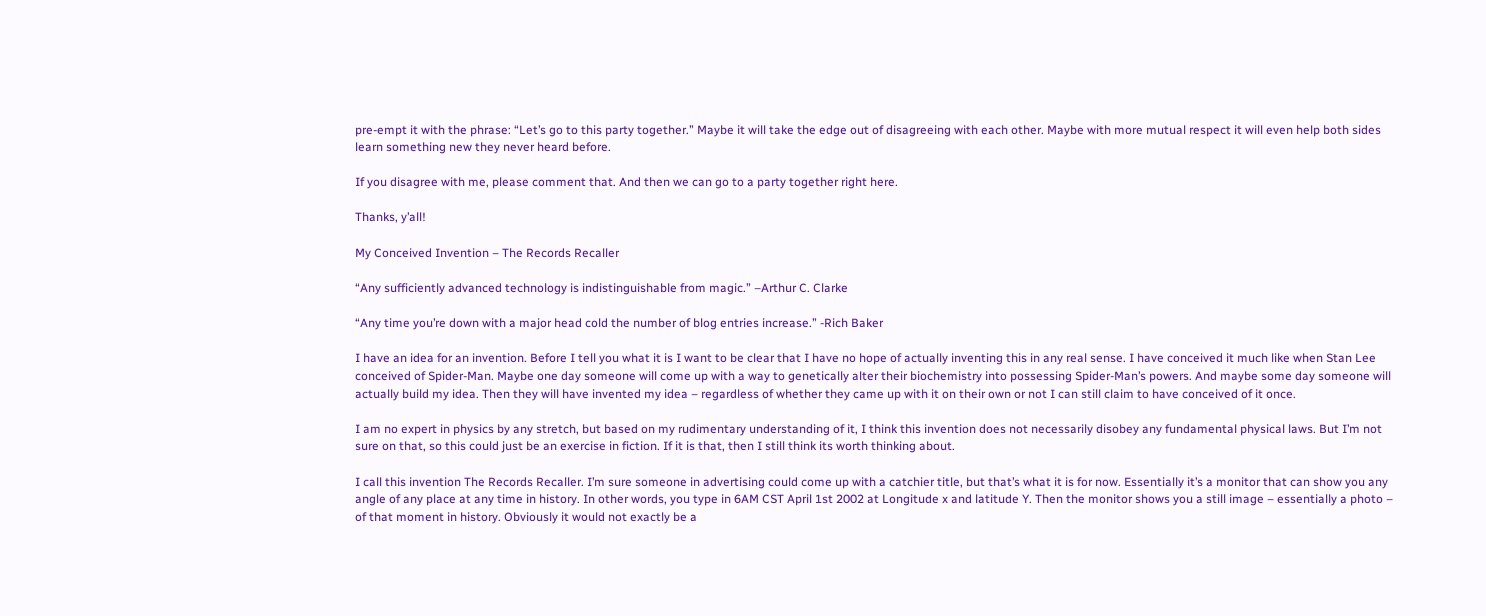pre-empt it with the phrase: “Let’s go to this party together.” Maybe it will take the edge out of disagreeing with each other. Maybe with more mutual respect it will even help both sides learn something new they never heard before.

If you disagree with me, please comment that. And then we can go to a party together right here.

Thanks, y’all!

My Conceived Invention – The Records Recaller

“Any sufficiently advanced technology is indistinguishable from magic.” –Arthur C. Clarke

“Any time you’re down with a major head cold the number of blog entries increase.” -Rich Baker

I have an idea for an invention. Before I tell you what it is I want to be clear that I have no hope of actually inventing this in any real sense. I have conceived it much like when Stan Lee conceived of Spider-Man. Maybe one day someone will come up with a way to genetically alter their biochemistry into possessing Spider-Man’s powers. And maybe some day someone will actually build my idea. Then they will have invented my idea – regardless of whether they came up with it on their own or not I can still claim to have conceived of it once.

I am no expert in physics by any stretch, but based on my rudimentary understanding of it, I think this invention does not necessarily disobey any fundamental physical laws. But I’m not sure on that, so this could just be an exercise in fiction. If it is that, then I still think its worth thinking about.

I call this invention The Records Recaller. I’m sure someone in advertising could come up with a catchier title, but that’s what it is for now. Essentially it’s a monitor that can show you any angle of any place at any time in history. In other words, you type in 6AM CST April 1st 2002 at Longitude x and latitude Y. Then the monitor shows you a still image – essentially a photo – of that moment in history. Obviously it would not exactly be a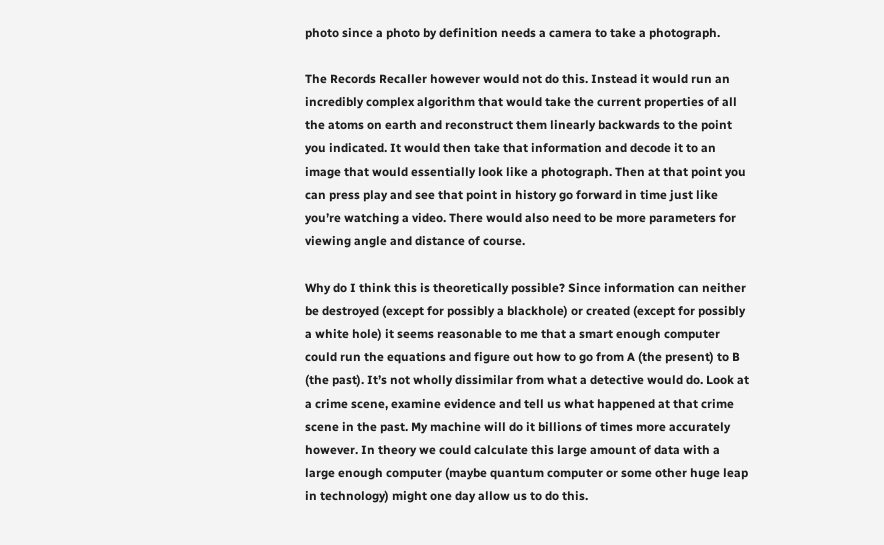photo since a photo by definition needs a camera to take a photograph.

The Records Recaller however would not do this. Instead it would run an incredibly complex algorithm that would take the current properties of all the atoms on earth and reconstruct them linearly backwards to the point you indicated. It would then take that information and decode it to an image that would essentially look like a photograph. Then at that point you can press play and see that point in history go forward in time just like you’re watching a video. There would also need to be more parameters for viewing angle and distance of course.

Why do I think this is theoretically possible? Since information can neither be destroyed (except for possibly a blackhole) or created (except for possibly a white hole) it seems reasonable to me that a smart enough computer could run the equations and figure out how to go from A (the present) to B (the past). It’s not wholly dissimilar from what a detective would do. Look at a crime scene, examine evidence and tell us what happened at that crime scene in the past. My machine will do it billions of times more accurately however. In theory we could calculate this large amount of data with a large enough computer (maybe quantum computer or some other huge leap in technology) might one day allow us to do this.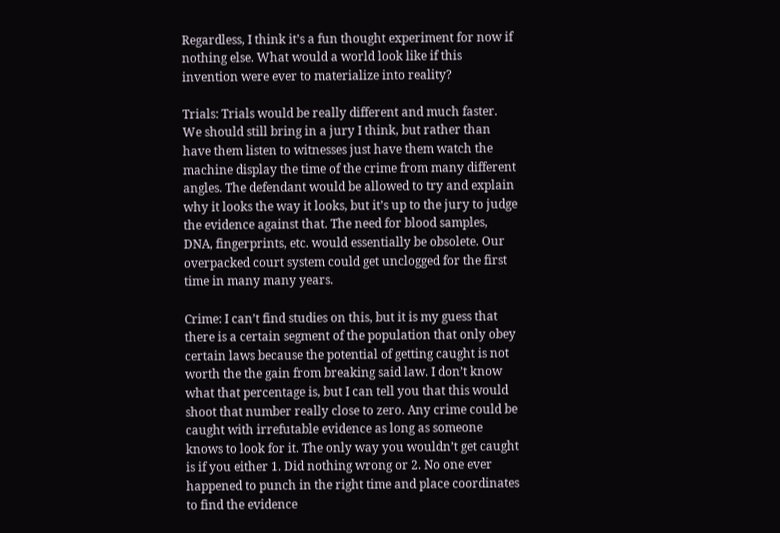Regardless, I think it’s a fun thought experiment for now if nothing else. What would a world look like if this invention were ever to materialize into reality?

Trials: Trials would be really different and much faster. We should still bring in a jury I think, but rather than have them listen to witnesses just have them watch the machine display the time of the crime from many different angles. The defendant would be allowed to try and explain why it looks the way it looks, but it’s up to the jury to judge the evidence against that. The need for blood samples, DNA, fingerprints, etc. would essentially be obsolete. Our overpacked court system could get unclogged for the first time in many many years.

Crime: I can’t find studies on this, but it is my guess that there is a certain segment of the population that only obey certain laws because the potential of getting caught is not worth the the gain from breaking said law. I don’t know what that percentage is, but I can tell you that this would shoot that number really close to zero. Any crime could be caught with irrefutable evidence as long as someone knows to look for it. The only way you wouldn’t get caught is if you either 1. Did nothing wrong or 2. No one ever happened to punch in the right time and place coordinates to find the evidence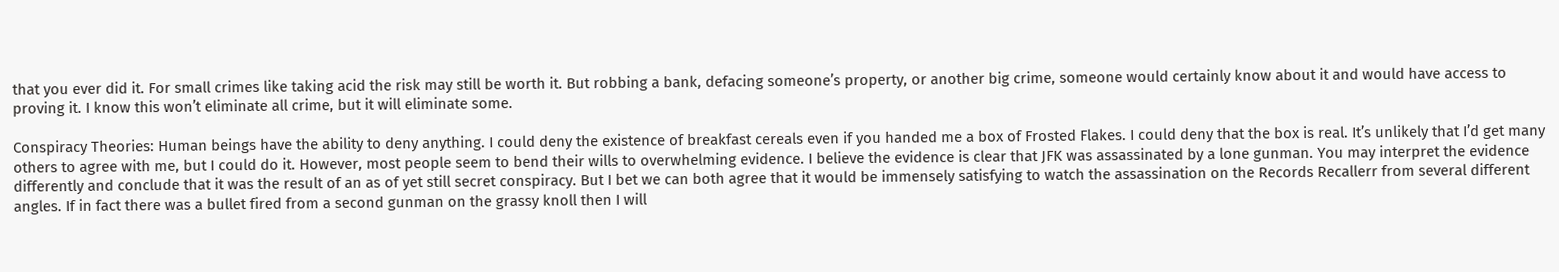that you ever did it. For small crimes like taking acid the risk may still be worth it. But robbing a bank, defacing someone’s property, or another big crime, someone would certainly know about it and would have access to proving it. I know this won’t eliminate all crime, but it will eliminate some.

Conspiracy Theories: Human beings have the ability to deny anything. I could deny the existence of breakfast cereals even if you handed me a box of Frosted Flakes. I could deny that the box is real. It’s unlikely that I’d get many others to agree with me, but I could do it. However, most people seem to bend their wills to overwhelming evidence. I believe the evidence is clear that JFK was assassinated by a lone gunman. You may interpret the evidence differently and conclude that it was the result of an as of yet still secret conspiracy. But I bet we can both agree that it would be immensely satisfying to watch the assassination on the Records Recallerr from several different angles. If in fact there was a bullet fired from a second gunman on the grassy knoll then I will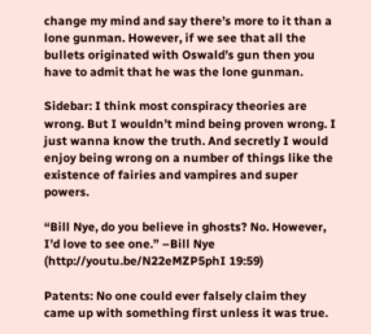change my mind and say there’s more to it than a lone gunman. However, if we see that all the bullets originated with Oswald’s gun then you have to admit that he was the lone gunman.

Sidebar: I think most conspiracy theories are wrong. But I wouldn’t mind being proven wrong. I just wanna know the truth. And secretly I would enjoy being wrong on a number of things like the existence of fairies and vampires and super powers.

“Bill Nye, do you believe in ghosts? No. However, I’d love to see one.” –Bill Nye (http://youtu.be/N22eMZP5phI 19:59)

Patents: No one could ever falsely claim they came up with something first unless it was true.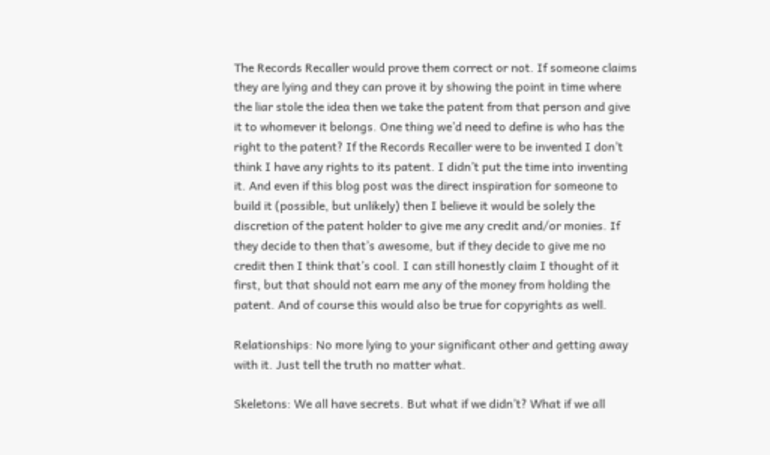The Records Recaller would prove them correct or not. If someone claims they are lying and they can prove it by showing the point in time where the liar stole the idea then we take the patent from that person and give it to whomever it belongs. One thing we’d need to define is who has the right to the patent? If the Records Recaller were to be invented I don’t think I have any rights to its patent. I didn’t put the time into inventing it. And even if this blog post was the direct inspiration for someone to build it (possible, but unlikely) then I believe it would be solely the discretion of the patent holder to give me any credit and/or monies. If they decide to then that’s awesome, but if they decide to give me no credit then I think that’s cool. I can still honestly claim I thought of it first, but that should not earn me any of the money from holding the patent. And of course this would also be true for copyrights as well.

Relationships: No more lying to your significant other and getting away with it. Just tell the truth no matter what.

Skeletons: We all have secrets. But what if we didn’t? What if we all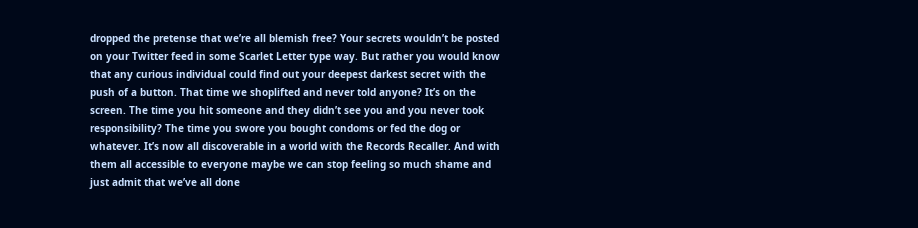dropped the pretense that we’re all blemish free? Your secrets wouldn’t be posted on your Twitter feed in some Scarlet Letter type way. But rather you would know that any curious individual could find out your deepest darkest secret with the push of a button. That time we shoplifted and never told anyone? It’s on the screen. The time you hit someone and they didn’t see you and you never took responsibility? The time you swore you bought condoms or fed the dog or whatever. It’s now all discoverable in a world with the Records Recaller. And with them all accessible to everyone maybe we can stop feeling so much shame and just admit that we’ve all done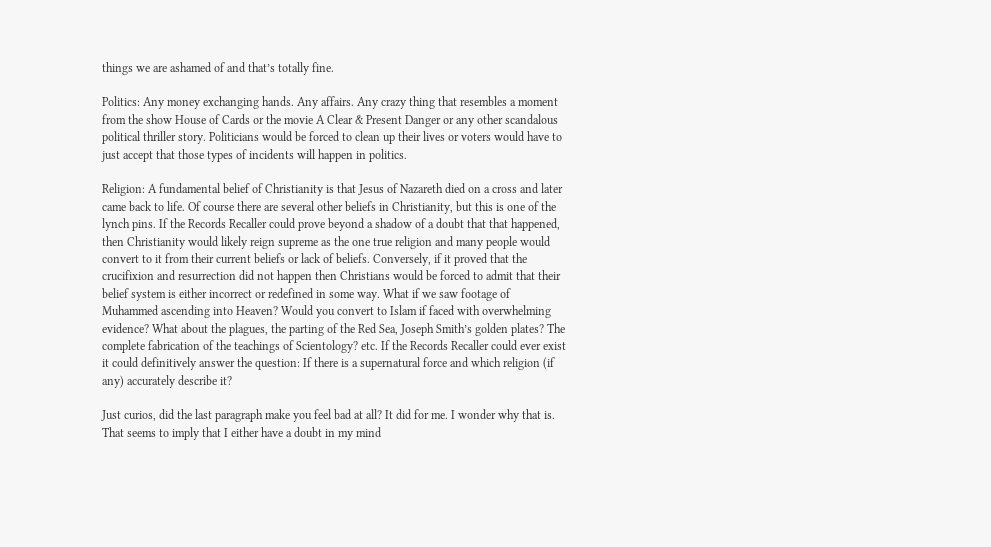things we are ashamed of and that’s totally fine.

Politics: Any money exchanging hands. Any affairs. Any crazy thing that resembles a moment from the show House of Cards or the movie A Clear & Present Danger or any other scandalous political thriller story. Politicians would be forced to clean up their lives or voters would have to just accept that those types of incidents will happen in politics.

Religion: A fundamental belief of Christianity is that Jesus of Nazareth died on a cross and later came back to life. Of course there are several other beliefs in Christianity, but this is one of the lynch pins. If the Records Recaller could prove beyond a shadow of a doubt that that happened, then Christianity would likely reign supreme as the one true religion and many people would convert to it from their current beliefs or lack of beliefs. Conversely, if it proved that the crucifixion and resurrection did not happen then Christians would be forced to admit that their belief system is either incorrect or redefined in some way. What if we saw footage of Muhammed ascending into Heaven? Would you convert to Islam if faced with overwhelming evidence? What about the plagues, the parting of the Red Sea, Joseph Smith’s golden plates? The complete fabrication of the teachings of Scientology? etc. If the Records Recaller could ever exist it could definitively answer the question: If there is a supernatural force and which religion (if any) accurately describe it?

Just curios, did the last paragraph make you feel bad at all? It did for me. I wonder why that is. That seems to imply that I either have a doubt in my mind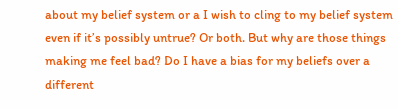about my belief system or a I wish to cling to my belief system even if it’s possibly untrue? Or both. But why are those things making me feel bad? Do I have a bias for my beliefs over a different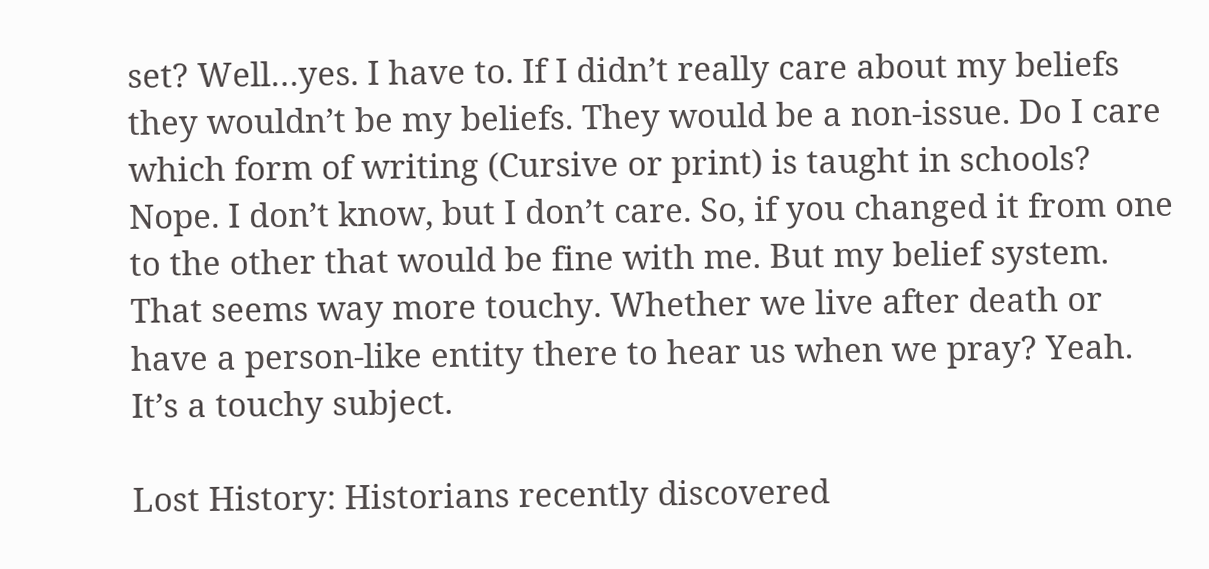set? Well…yes. I have to. If I didn’t really care about my beliefs they wouldn’t be my beliefs. They would be a non-issue. Do I care which form of writing (Cursive or print) is taught in schools? Nope. I don’t know, but I don’t care. So, if you changed it from one to the other that would be fine with me. But my belief system. That seems way more touchy. Whether we live after death or have a person-like entity there to hear us when we pray? Yeah. It’s a touchy subject.

Lost History: Historians recently discovered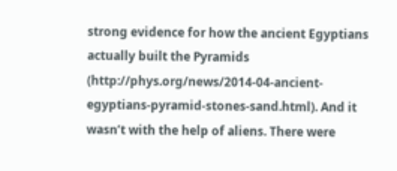strong evidence for how the ancient Egyptians actually built the Pyramids (http://phys.org/news/2014-04-ancient-egyptians-pyramid-stones-sand.html). And it wasn’t with the help of aliens. There were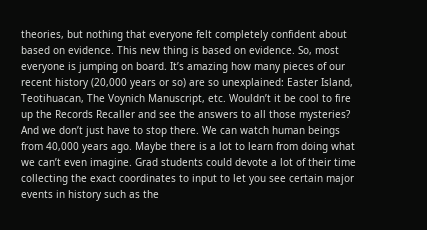theories, but nothing that everyone felt completely confident about based on evidence. This new thing is based on evidence. So, most everyone is jumping on board. It’s amazing how many pieces of our recent history (20,000 years or so) are so unexplained: Easter Island, Teotihuacan, The Voynich Manuscript, etc. Wouldn’t it be cool to fire up the Records Recaller and see the answers to all those mysteries? And we don’t just have to stop there. We can watch human beings from 40,000 years ago. Maybe there is a lot to learn from doing what we can’t even imagine. Grad students could devote a lot of their time collecting the exact coordinates to input to let you see certain major events in history such as the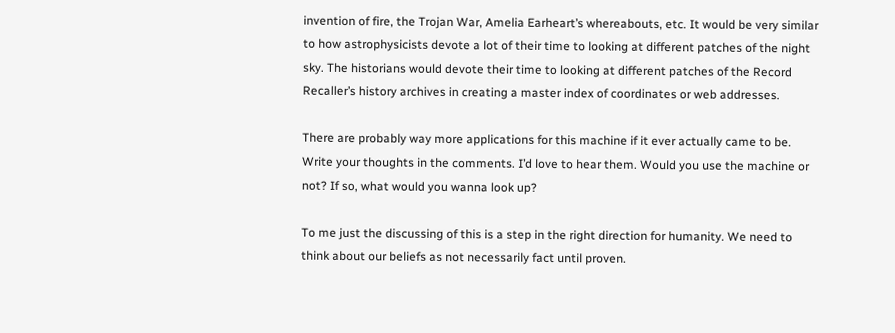invention of fire, the Trojan War, Amelia Earheart’s whereabouts, etc. It would be very similar to how astrophysicists devote a lot of their time to looking at different patches of the night sky. The historians would devote their time to looking at different patches of the Record Recaller’s history archives in creating a master index of coordinates or web addresses.

There are probably way more applications for this machine if it ever actually came to be. Write your thoughts in the comments. I’d love to hear them. Would you use the machine or not? If so, what would you wanna look up?

To me just the discussing of this is a step in the right direction for humanity. We need to think about our beliefs as not necessarily fact until proven.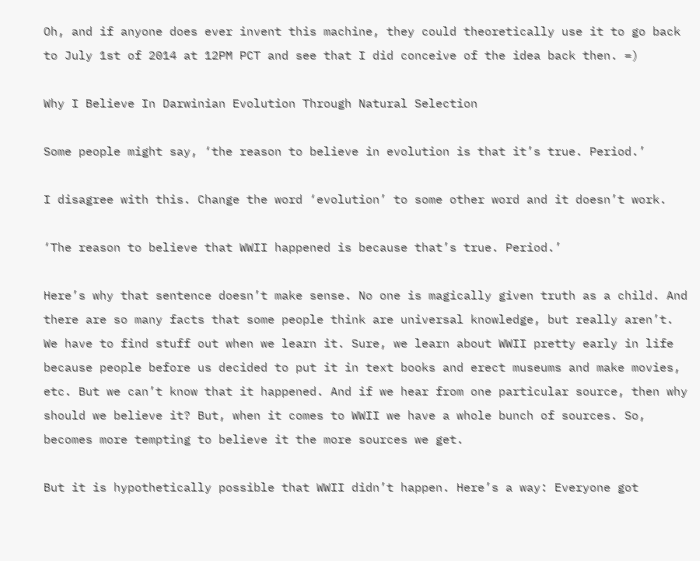Oh, and if anyone does ever invent this machine, they could theoretically use it to go back to July 1st of 2014 at 12PM PCT and see that I did conceive of the idea back then. =)

Why I Believe In Darwinian Evolution Through Natural Selection

Some people might say, ‘the reason to believe in evolution is that it’s true. Period.’

I disagree with this. Change the word ‘evolution’ to some other word and it doesn’t work.

‘The reason to believe that WWII happened is because that’s true. Period.’

Here’s why that sentence doesn’t make sense. No one is magically given truth as a child. And there are so many facts that some people think are universal knowledge, but really aren’t. We have to find stuff out when we learn it. Sure, we learn about WWII pretty early in life because people before us decided to put it in text books and erect museums and make movies, etc. But we can’t know that it happened. And if we hear from one particular source, then why should we believe it? But, when it comes to WWII we have a whole bunch of sources. So, becomes more tempting to believe it the more sources we get.

But it is hypothetically possible that WWII didn’t happen. Here’s a way: Everyone got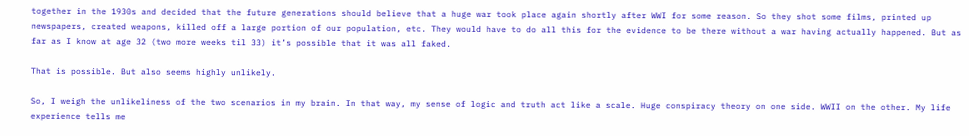together in the 1930s and decided that the future generations should believe that a huge war took place again shortly after WWI for some reason. So they shot some films, printed up newspapers, created weapons, killed off a large portion of our population, etc. They would have to do all this for the evidence to be there without a war having actually happened. But as far as I know at age 32 (two more weeks til 33) it’s possible that it was all faked.

That is possible. But also seems highly unlikely.

So, I weigh the unlikeliness of the two scenarios in my brain. In that way, my sense of logic and truth act like a scale. Huge conspiracy theory on one side. WWII on the other. My life experience tells me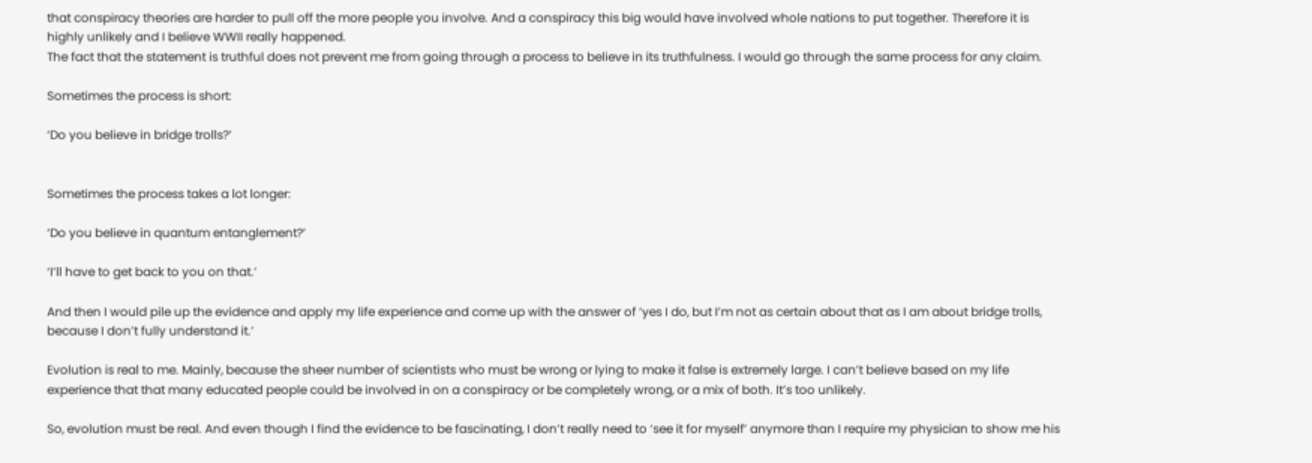that conspiracy theories are harder to pull off the more people you involve. And a conspiracy this big would have involved whole nations to put together. Therefore it is highly unlikely and I believe WWII really happened.
The fact that the statement is truthful does not prevent me from going through a process to believe in its truthfulness. I would go through the same process for any claim.

Sometimes the process is short:

‘Do you believe in bridge trolls?’


Sometimes the process takes a lot longer:

‘Do you believe in quantum entanglement?’

‘I’ll have to get back to you on that.’

And then I would pile up the evidence and apply my life experience and come up with the answer of ‘yes I do, but I’m not as certain about that as I am about bridge trolls, because I don’t fully understand it.’

Evolution is real to me. Mainly, because the sheer number of scientists who must be wrong or lying to make it false is extremely large. I can’t believe based on my life experience that that many educated people could be involved in on a conspiracy or be completely wrong, or a mix of both. It’s too unlikely.

So, evolution must be real. And even though I find the evidence to be fascinating, I don’t really need to ‘see it for myself’ anymore than I require my physician to show me his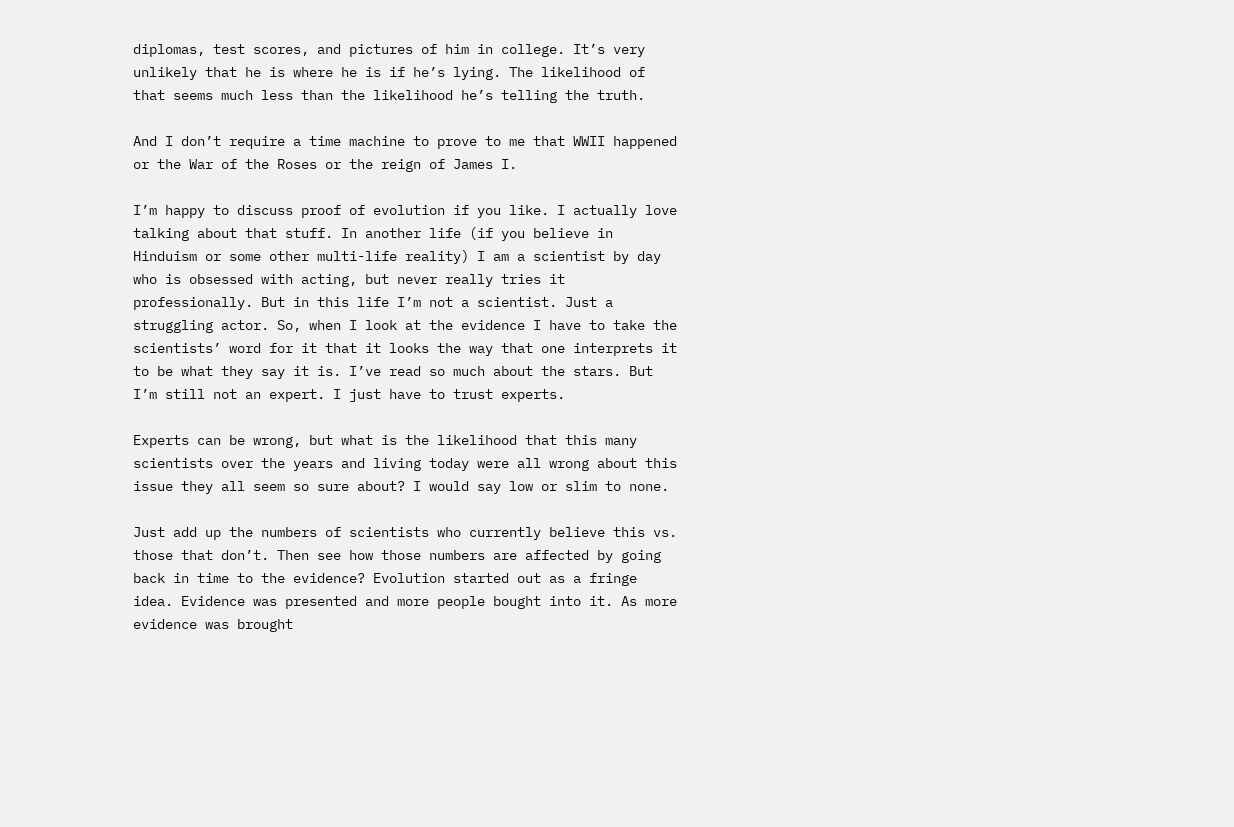diplomas, test scores, and pictures of him in college. It’s very unlikely that he is where he is if he’s lying. The likelihood of that seems much less than the likelihood he’s telling the truth.

And I don’t require a time machine to prove to me that WWII happened or the War of the Roses or the reign of James I.

I’m happy to discuss proof of evolution if you like. I actually love talking about that stuff. In another life (if you believe in Hinduism or some other multi-life reality) I am a scientist by day who is obsessed with acting, but never really tries it professionally. But in this life I’m not a scientist. Just a struggling actor. So, when I look at the evidence I have to take the scientists’ word for it that it looks the way that one interprets it to be what they say it is. I’ve read so much about the stars. But I’m still not an expert. I just have to trust experts.

Experts can be wrong, but what is the likelihood that this many scientists over the years and living today were all wrong about this issue they all seem so sure about? I would say low or slim to none.

Just add up the numbers of scientists who currently believe this vs. those that don’t. Then see how those numbers are affected by going back in time to the evidence? Evolution started out as a fringe idea. Evidence was presented and more people bought into it. As more evidence was brought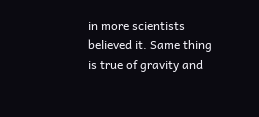in more scientists believed it. Same thing is true of gravity and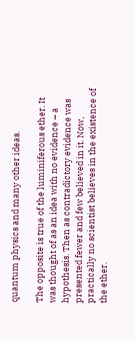quantum physics and many other ideas.

The opposite is true of the luminiferous ether. It was thought of as an idea with no evidence – a hypothesis. Then as contradictory evidence was presented fewer and few believed in it. Now, practically no scientist believes in the existence of the ether.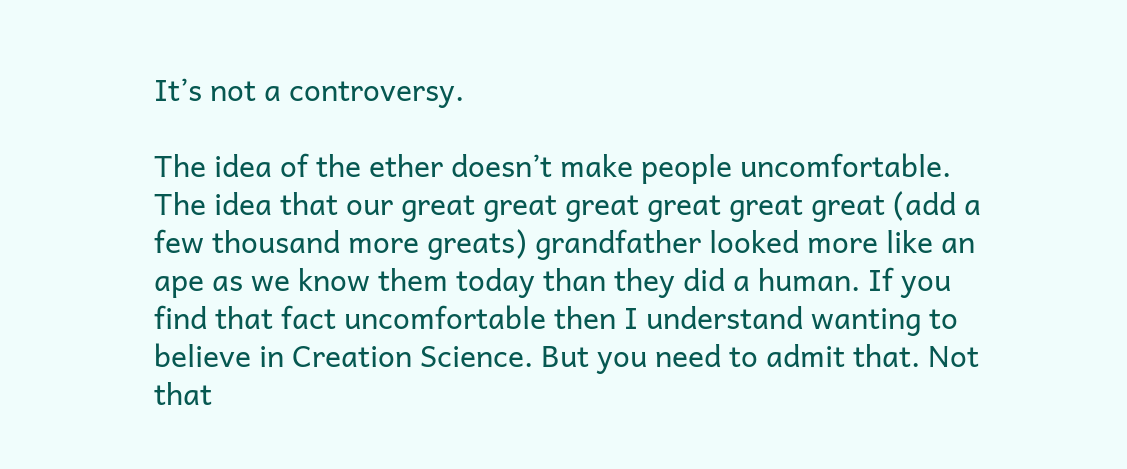It’s not a controversy.

The idea of the ether doesn’t make people uncomfortable. The idea that our great great great great great great (add a few thousand more greats) grandfather looked more like an ape as we know them today than they did a human. If you find that fact uncomfortable then I understand wanting to believe in Creation Science. But you need to admit that. Not that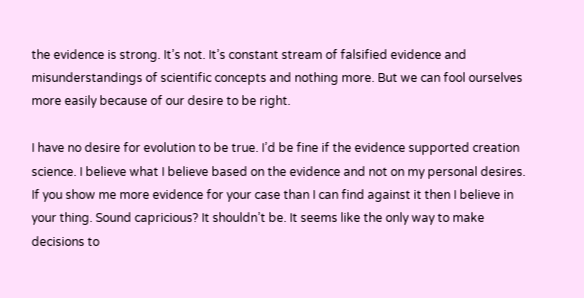the evidence is strong. It’s not. It’s constant stream of falsified evidence and misunderstandings of scientific concepts and nothing more. But we can fool ourselves more easily because of our desire to be right.

I have no desire for evolution to be true. I’d be fine if the evidence supported creation science. I believe what I believe based on the evidence and not on my personal desires. If you show me more evidence for your case than I can find against it then I believe in your thing. Sound capricious? It shouldn’t be. It seems like the only way to make decisions to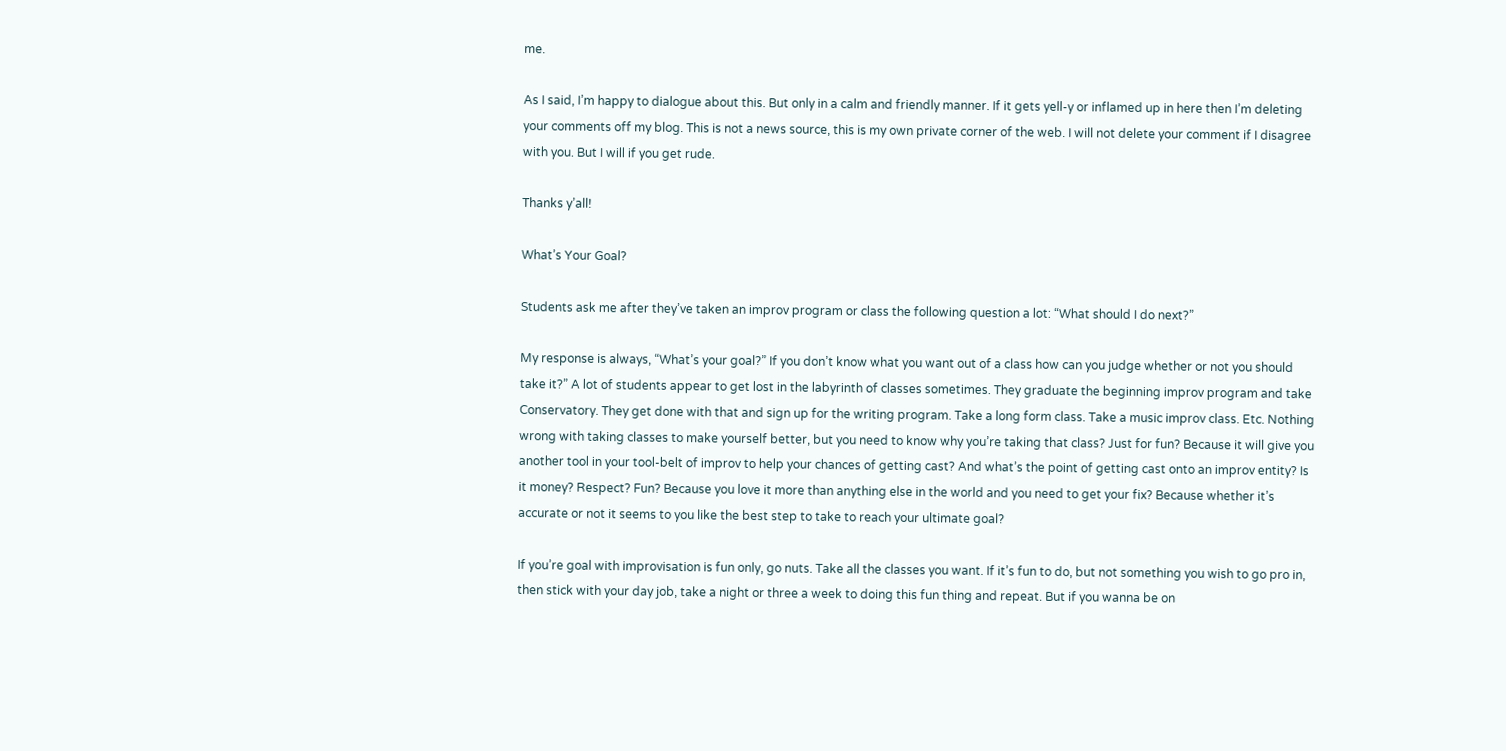me.

As I said, I’m happy to dialogue about this. But only in a calm and friendly manner. If it gets yell-y or inflamed up in here then I’m deleting your comments off my blog. This is not a news source, this is my own private corner of the web. I will not delete your comment if I disagree with you. But I will if you get rude.

Thanks y’all!

What’s Your Goal?

Students ask me after they’ve taken an improv program or class the following question a lot: “What should I do next?”

My response is always, “What’s your goal?” If you don’t know what you want out of a class how can you judge whether or not you should take it?” A lot of students appear to get lost in the labyrinth of classes sometimes. They graduate the beginning improv program and take Conservatory. They get done with that and sign up for the writing program. Take a long form class. Take a music improv class. Etc. Nothing wrong with taking classes to make yourself better, but you need to know why you’re taking that class? Just for fun? Because it will give you another tool in your tool-belt of improv to help your chances of getting cast? And what’s the point of getting cast onto an improv entity? Is it money? Respect? Fun? Because you love it more than anything else in the world and you need to get your fix? Because whether it’s accurate or not it seems to you like the best step to take to reach your ultimate goal?

If you’re goal with improvisation is fun only, go nuts. Take all the classes you want. If it’s fun to do, but not something you wish to go pro in, then stick with your day job, take a night or three a week to doing this fun thing and repeat. But if you wanna be on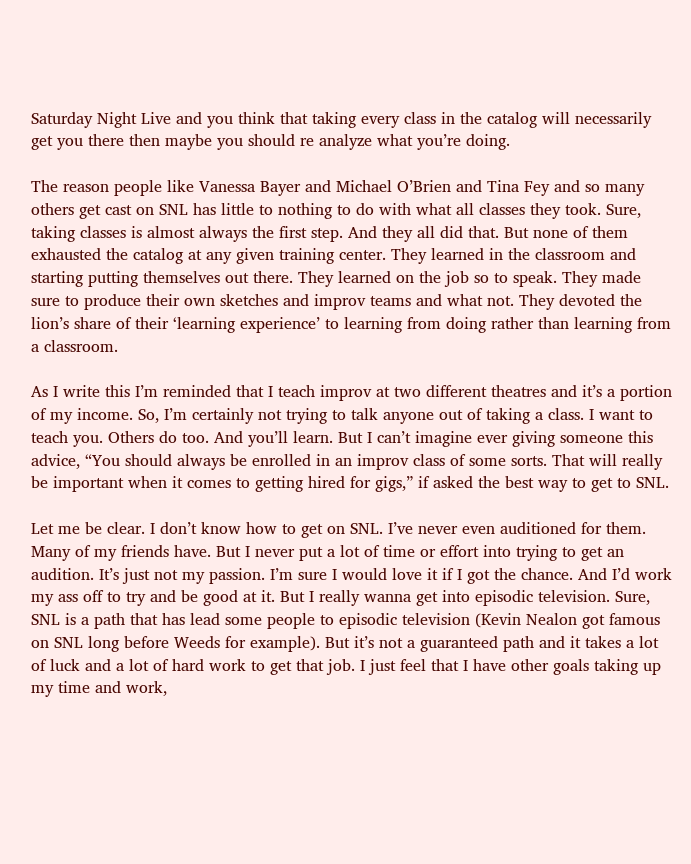Saturday Night Live and you think that taking every class in the catalog will necessarily get you there then maybe you should re analyze what you’re doing.

The reason people like Vanessa Bayer and Michael O’Brien and Tina Fey and so many others get cast on SNL has little to nothing to do with what all classes they took. Sure, taking classes is almost always the first step. And they all did that. But none of them exhausted the catalog at any given training center. They learned in the classroom and starting putting themselves out there. They learned on the job so to speak. They made sure to produce their own sketches and improv teams and what not. They devoted the lion’s share of their ‘learning experience’ to learning from doing rather than learning from a classroom.

As I write this I’m reminded that I teach improv at two different theatres and it’s a portion of my income. So, I’m certainly not trying to talk anyone out of taking a class. I want to teach you. Others do too. And you’ll learn. But I can’t imagine ever giving someone this advice, “You should always be enrolled in an improv class of some sorts. That will really be important when it comes to getting hired for gigs,” if asked the best way to get to SNL.

Let me be clear. I don’t know how to get on SNL. I’ve never even auditioned for them. Many of my friends have. But I never put a lot of time or effort into trying to get an audition. It’s just not my passion. I’m sure I would love it if I got the chance. And I’d work my ass off to try and be good at it. But I really wanna get into episodic television. Sure, SNL is a path that has lead some people to episodic television (Kevin Nealon got famous on SNL long before Weeds for example). But it’s not a guaranteed path and it takes a lot of luck and a lot of hard work to get that job. I just feel that I have other goals taking up my time and work,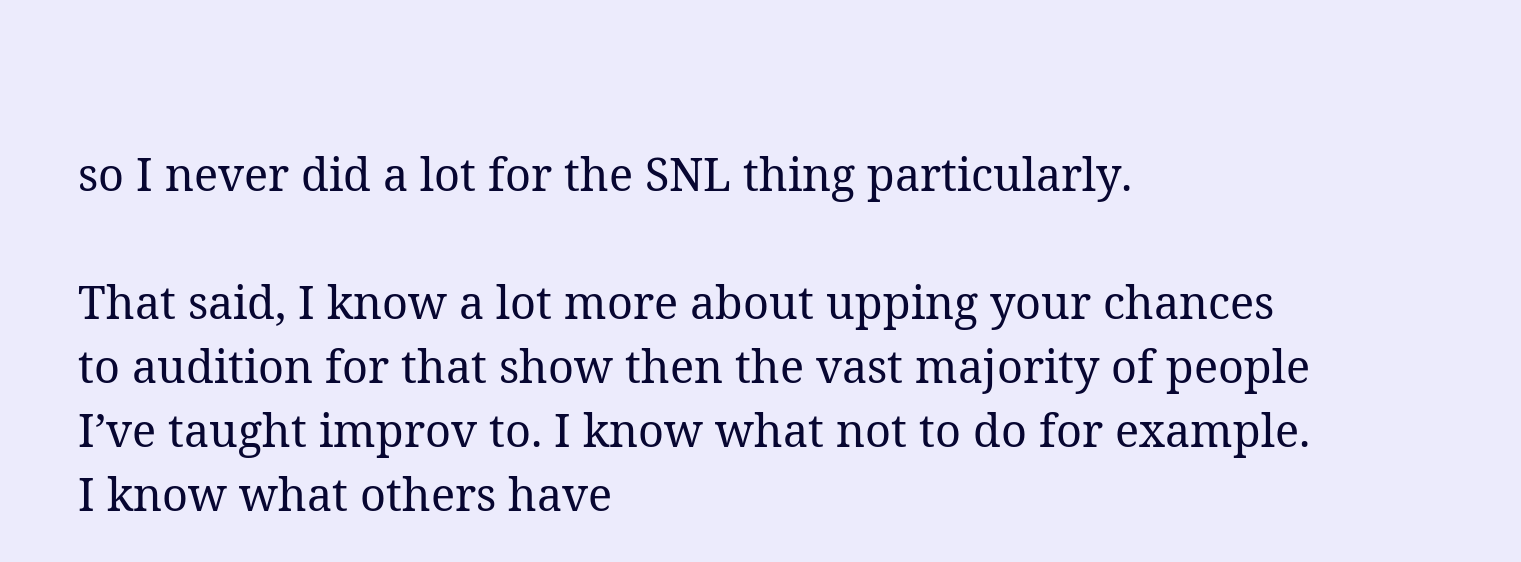so I never did a lot for the SNL thing particularly.

That said, I know a lot more about upping your chances to audition for that show then the vast majority of people I’ve taught improv to. I know what not to do for example. I know what others have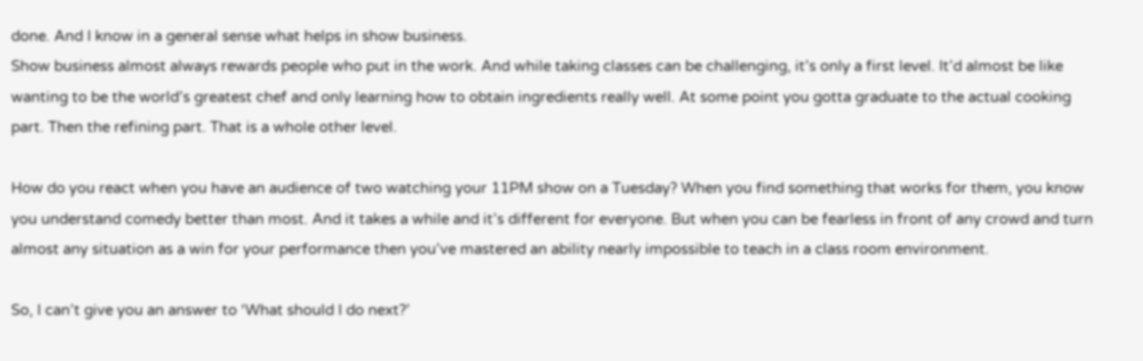done. And I know in a general sense what helps in show business.
Show business almost always rewards people who put in the work. And while taking classes can be challenging, it’s only a first level. It’d almost be like wanting to be the world’s greatest chef and only learning how to obtain ingredients really well. At some point you gotta graduate to the actual cooking part. Then the refining part. That is a whole other level.

How do you react when you have an audience of two watching your 11PM show on a Tuesday? When you find something that works for them, you know you understand comedy better than most. And it takes a while and it’s different for everyone. But when you can be fearless in front of any crowd and turn almost any situation as a win for your performance then you’ve mastered an ability nearly impossible to teach in a class room environment.

So, I can’t give you an answer to ‘What should I do next?’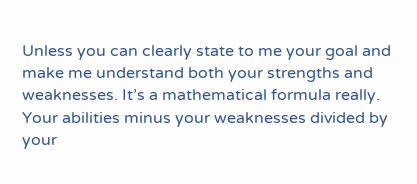Unless you can clearly state to me your goal and make me understand both your strengths and weaknesses. It’s a mathematical formula really. Your abilities minus your weaknesses divided by your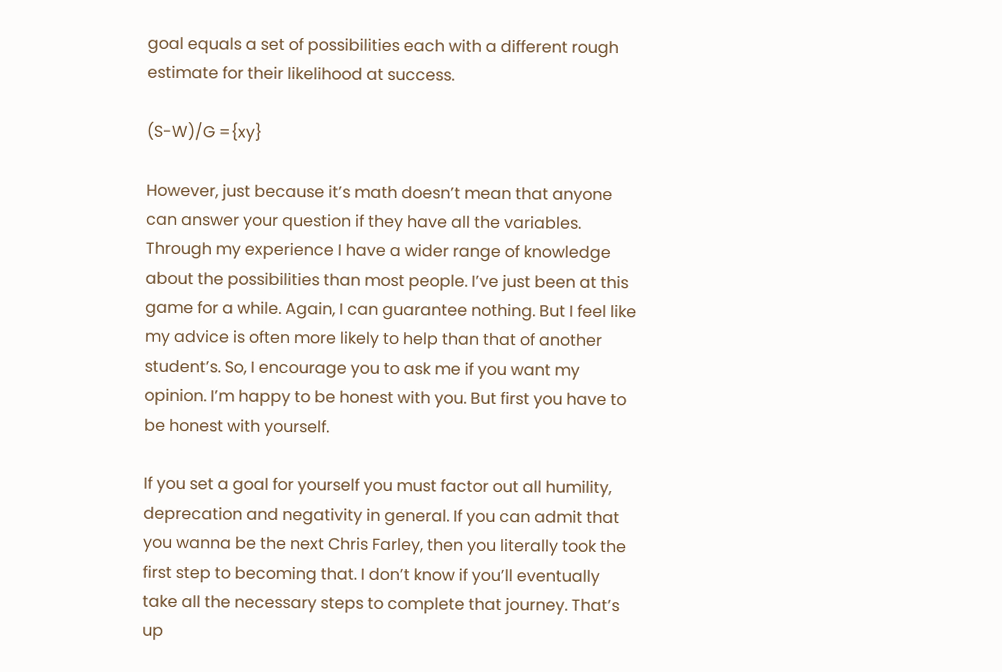goal equals a set of possibilities each with a different rough estimate for their likelihood at success.

(S-W)/G ={xy}

However, just because it’s math doesn’t mean that anyone can answer your question if they have all the variables. Through my experience I have a wider range of knowledge about the possibilities than most people. I’ve just been at this game for a while. Again, I can guarantee nothing. But I feel like my advice is often more likely to help than that of another student’s. So, I encourage you to ask me if you want my opinion. I’m happy to be honest with you. But first you have to be honest with yourself.

If you set a goal for yourself you must factor out all humility, deprecation and negativity in general. If you can admit that you wanna be the next Chris Farley, then you literally took the first step to becoming that. I don’t know if you’ll eventually take all the necessary steps to complete that journey. That’s up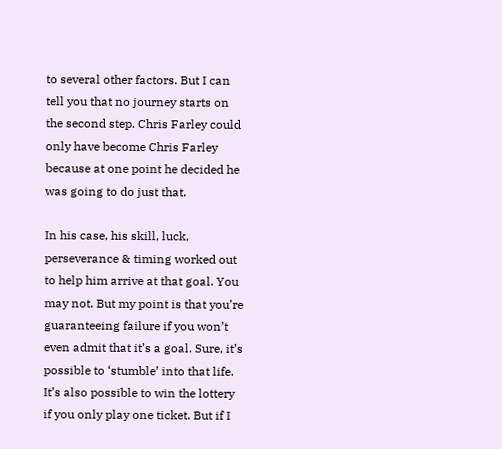to several other factors. But I can tell you that no journey starts on the second step. Chris Farley could only have become Chris Farley because at one point he decided he was going to do just that.

In his case, his skill, luck, perseverance & timing worked out to help him arrive at that goal. You may not. But my point is that you’re guaranteeing failure if you won’t even admit that it’s a goal. Sure, it’s possible to ‘stumble’ into that life. It’s also possible to win the lottery if you only play one ticket. But if I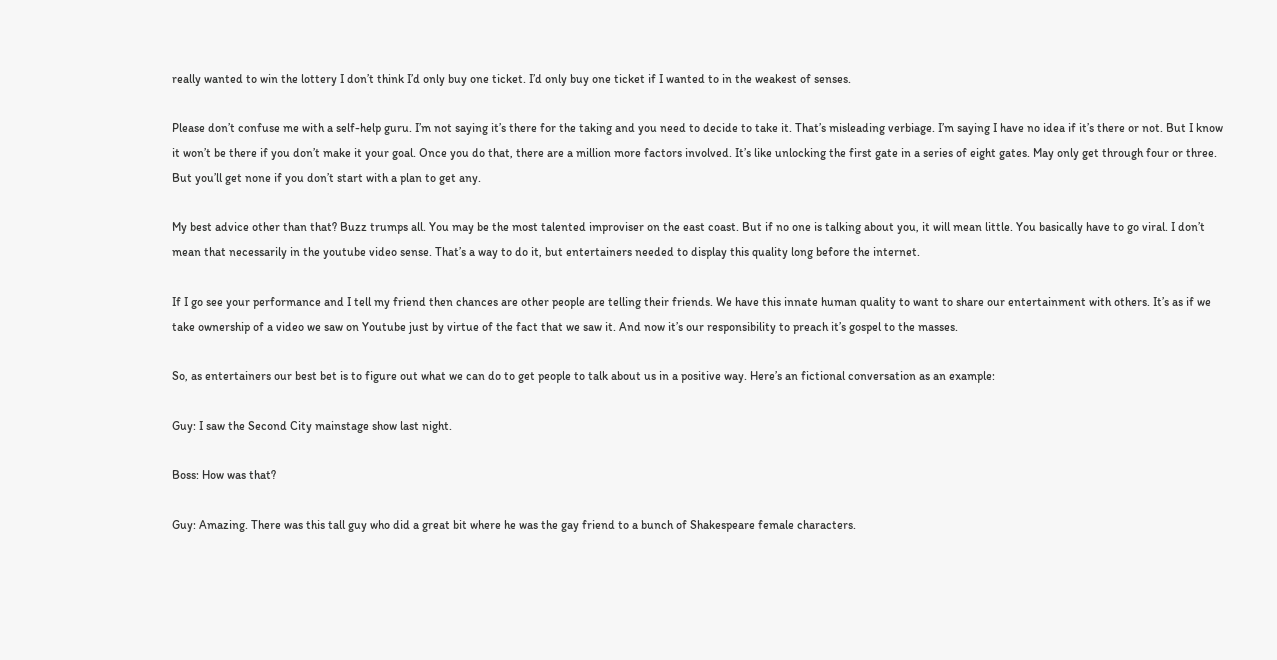really wanted to win the lottery I don’t think I’d only buy one ticket. I’d only buy one ticket if I wanted to in the weakest of senses.

Please don’t confuse me with a self-help guru. I’m not saying it’s there for the taking and you need to decide to take it. That’s misleading verbiage. I’m saying I have no idea if it’s there or not. But I know it won’t be there if you don’t make it your goal. Once you do that, there are a million more factors involved. It’s like unlocking the first gate in a series of eight gates. May only get through four or three. But you’ll get none if you don’t start with a plan to get any.

My best advice other than that? Buzz trumps all. You may be the most talented improviser on the east coast. But if no one is talking about you, it will mean little. You basically have to go viral. I don’t mean that necessarily in the youtube video sense. That’s a way to do it, but entertainers needed to display this quality long before the internet.

If I go see your performance and I tell my friend then chances are other people are telling their friends. We have this innate human quality to want to share our entertainment with others. It’s as if we take ownership of a video we saw on Youtube just by virtue of the fact that we saw it. And now it’s our responsibility to preach it’s gospel to the masses.

So, as entertainers our best bet is to figure out what we can do to get people to talk about us in a positive way. Here’s an fictional conversation as an example:

Guy: I saw the Second City mainstage show last night.

Boss: How was that?

Guy: Amazing. There was this tall guy who did a great bit where he was the gay friend to a bunch of Shakespeare female characters.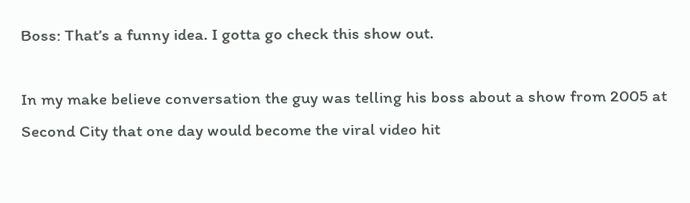Boss: That’s a funny idea. I gotta go check this show out.

In my make believe conversation the guy was telling his boss about a show from 2005 at Second City that one day would become the viral video hit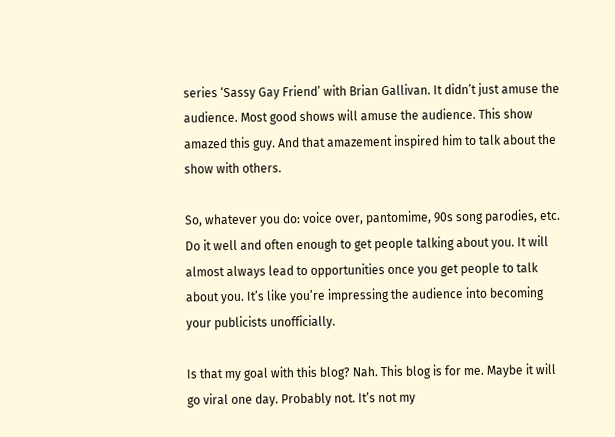series ‘Sassy Gay Friend’ with Brian Gallivan. It didn’t just amuse the audience. Most good shows will amuse the audience. This show amazed this guy. And that amazement inspired him to talk about the show with others.

So, whatever you do: voice over, pantomime, 90s song parodies, etc. Do it well and often enough to get people talking about you. It will almost always lead to opportunities once you get people to talk about you. It’s like you’re impressing the audience into becoming your publicists unofficially.

Is that my goal with this blog? Nah. This blog is for me. Maybe it will go viral one day. Probably not. It’s not my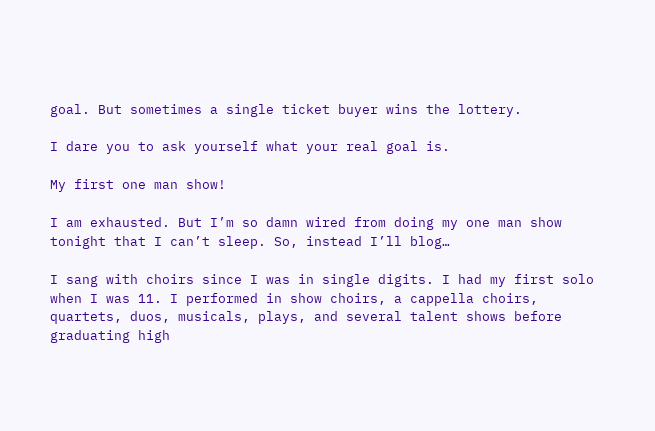goal. But sometimes a single ticket buyer wins the lottery.

I dare you to ask yourself what your real goal is.

My first one man show!

I am exhausted. But I’m so damn wired from doing my one man show tonight that I can’t sleep. So, instead I’ll blog…

I sang with choirs since I was in single digits. I had my first solo when I was 11. I performed in show choirs, a cappella choirs, quartets, duos, musicals, plays, and several talent shows before graduating high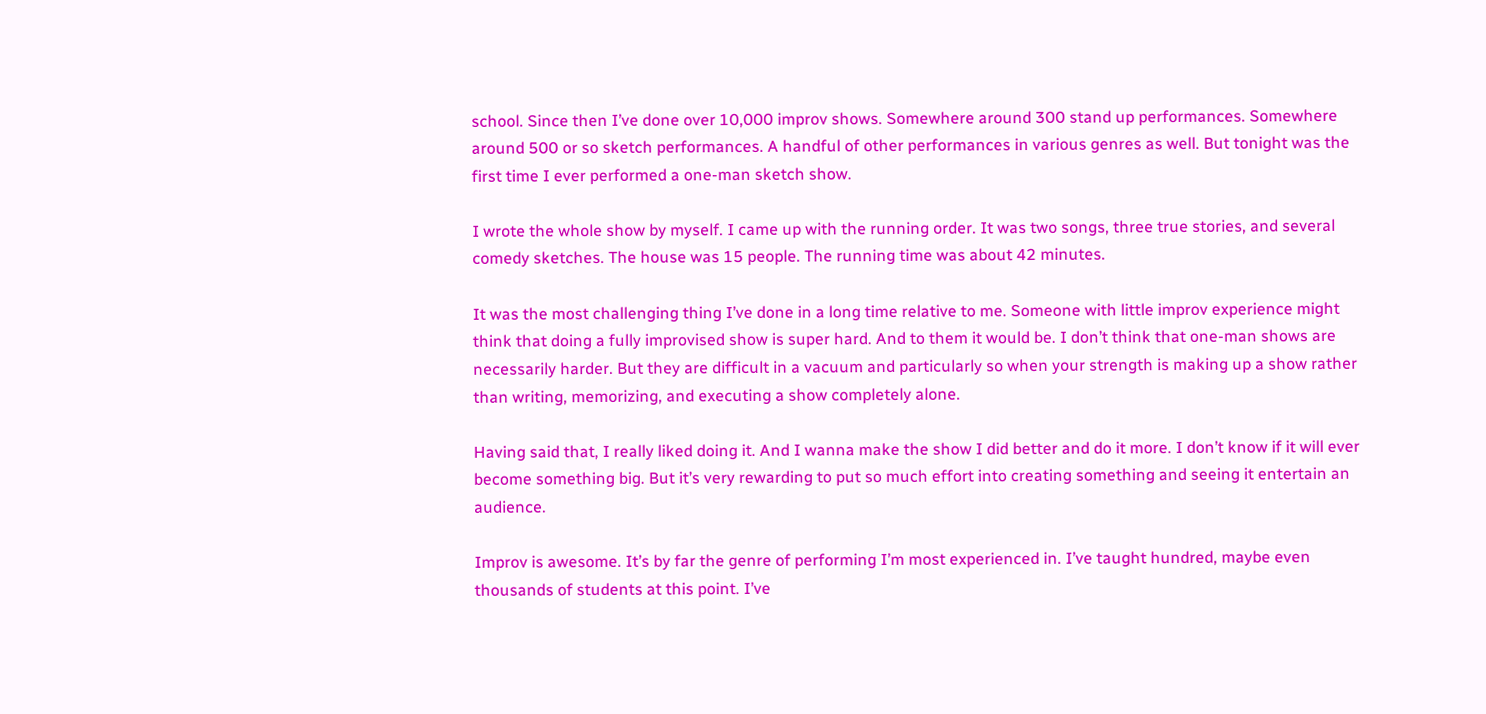school. Since then I’ve done over 10,000 improv shows. Somewhere around 300 stand up performances. Somewhere around 500 or so sketch performances. A handful of other performances in various genres as well. But tonight was the first time I ever performed a one-man sketch show.

I wrote the whole show by myself. I came up with the running order. It was two songs, three true stories, and several comedy sketches. The house was 15 people. The running time was about 42 minutes.

It was the most challenging thing I’ve done in a long time relative to me. Someone with little improv experience might think that doing a fully improvised show is super hard. And to them it would be. I don’t think that one-man shows are necessarily harder. But they are difficult in a vacuum and particularly so when your strength is making up a show rather than writing, memorizing, and executing a show completely alone.

Having said that, I really liked doing it. And I wanna make the show I did better and do it more. I don’t know if it will ever become something big. But it’s very rewarding to put so much effort into creating something and seeing it entertain an audience.

Improv is awesome. It’s by far the genre of performing I’m most experienced in. I’ve taught hundred, maybe even thousands of students at this point. I’ve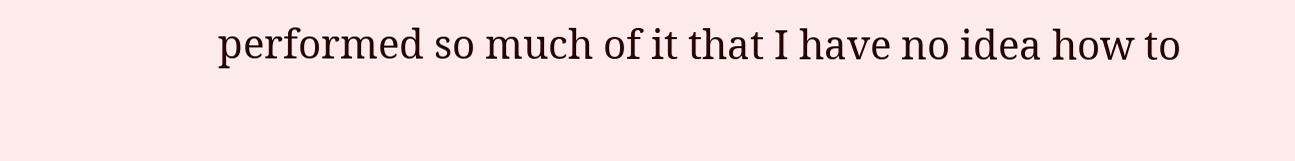performed so much of it that I have no idea how to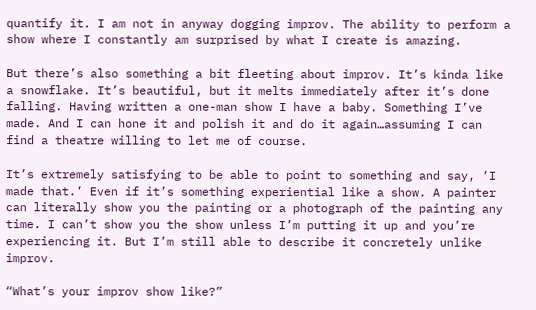quantify it. I am not in anyway dogging improv. The ability to perform a show where I constantly am surprised by what I create is amazing.

But there’s also something a bit fleeting about improv. It’s kinda like a snowflake. It’s beautiful, but it melts immediately after it’s done falling. Having written a one-man show I have a baby. Something I’ve made. And I can hone it and polish it and do it again…assuming I can find a theatre willing to let me of course.

It’s extremely satisfying to be able to point to something and say, ‘I made that.’ Even if it’s something experiential like a show. A painter can literally show you the painting or a photograph of the painting any time. I can’t show you the show unless I’m putting it up and you’re experiencing it. But I’m still able to describe it concretely unlike improv.

“What’s your improv show like?”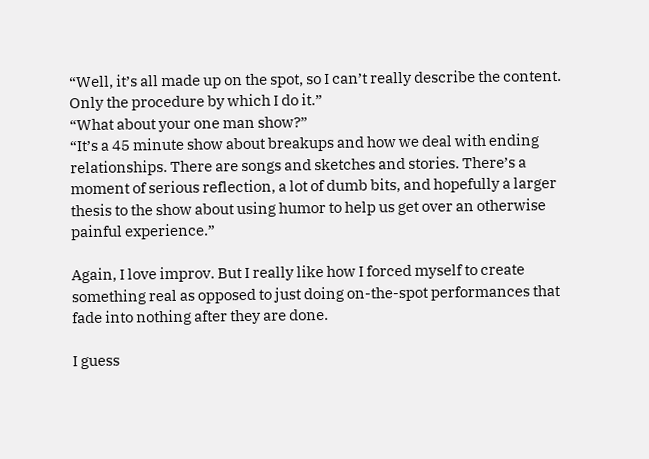“Well, it’s all made up on the spot, so I can’t really describe the content. Only the procedure by which I do it.”
“What about your one man show?”
“It’s a 45 minute show about breakups and how we deal with ending relationships. There are songs and sketches and stories. There’s a moment of serious reflection, a lot of dumb bits, and hopefully a larger thesis to the show about using humor to help us get over an otherwise painful experience.”

Again, I love improv. But I really like how I forced myself to create something real as opposed to just doing on-the-spot performances that fade into nothing after they are done.

I guess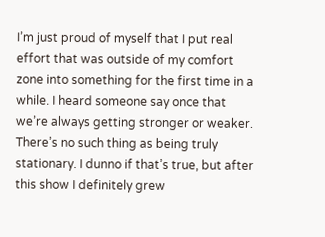I’m just proud of myself that I put real effort that was outside of my comfort zone into something for the first time in a while. I heard someone say once that we’re always getting stronger or weaker. There’s no such thing as being truly stationary. I dunno if that’s true, but after this show I definitely grew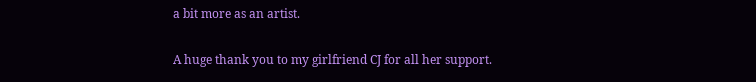a bit more as an artist.

A huge thank you to my girlfriend CJ for all her support.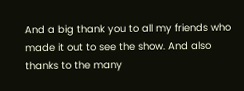And a big thank you to all my friends who made it out to see the show. And also thanks to the many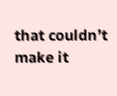that couldn’t make it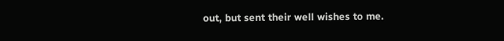out, but sent their well wishes to me.